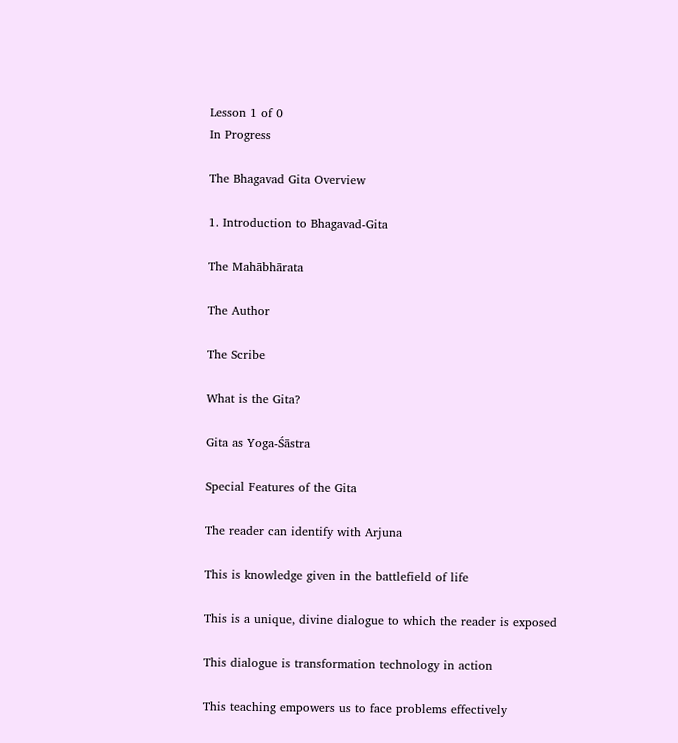Lesson 1 of 0
In Progress

The Bhagavad Gita Overview

1. Introduction to Bhagavad-Gita

The Mahābhārata

The Author

The Scribe

What is the Gita?

Gita as Yoga-Śāstra

Special Features of the Gita

The reader can identify with Arjuna

This is knowledge given in the battlefield of life

This is a unique, divine dialogue to which the reader is exposed

This dialogue is transformation technology in action

This teaching empowers us to face problems effectively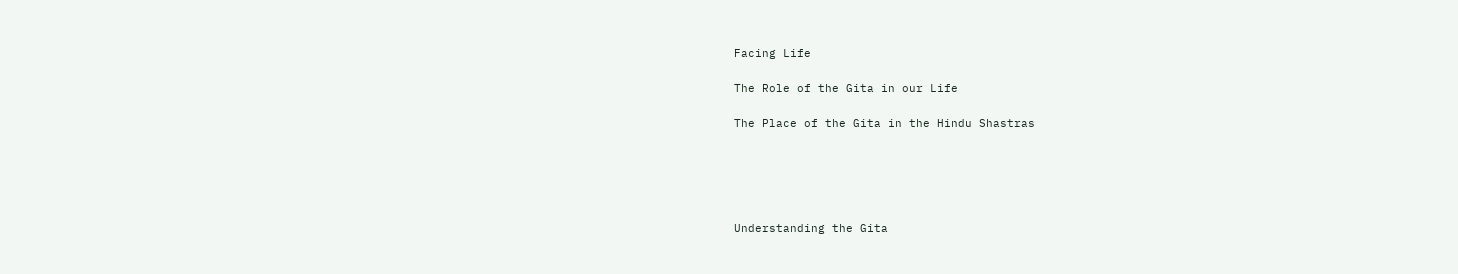Facing Life

The Role of the Gita in our Life

The Place of the Gita in the Hindu Shastras





Understanding the Gita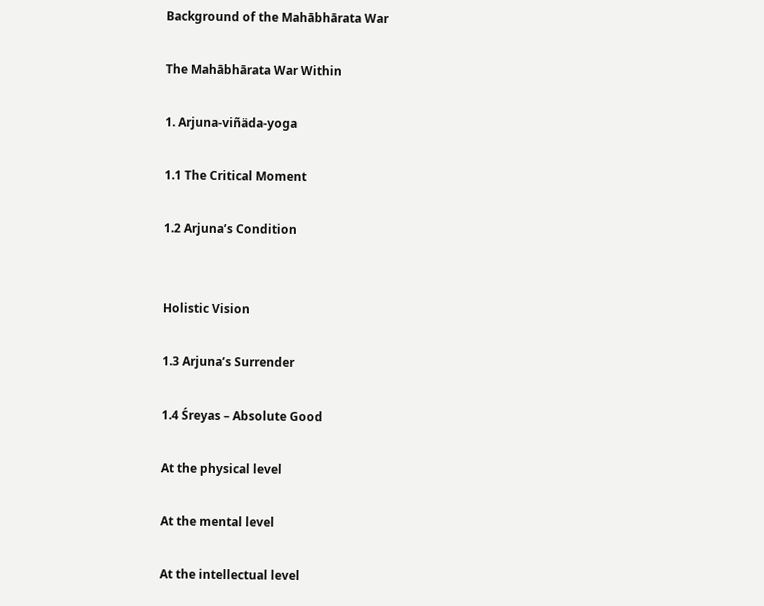Background of the Mahābhārata War

The Mahābhārata War Within

1. Arjuna-viñäda-yoga

1.1 The Critical Moment

1.2 Arjuna’s Condition


Holistic Vision

1.3 Arjuna’s Surrender

1.4 Śreyas – Absolute Good

At the physical level

At the mental level

At the intellectual level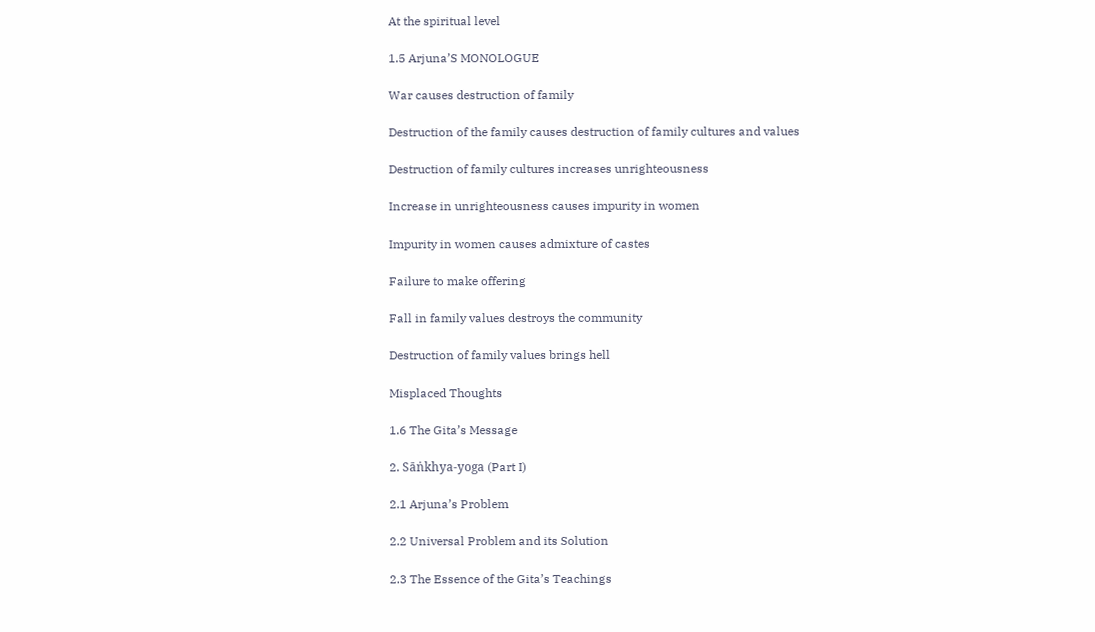At the spiritual level

1.5 Arjuna’S MONOLOGUE

War causes destruction of family

Destruction of the family causes destruction of family cultures and values

Destruction of family cultures increases unrighteousness

Increase in unrighteousness causes impurity in women

Impurity in women causes admixture of castes

Failure to make offering

Fall in family values destroys the community

Destruction of family values brings hell

Misplaced Thoughts

1.6 The Gita’s Message

2. Sāṅkhya-yoga (Part I)

2.1 Arjuna’s Problem

2.2 Universal Problem and its Solution

2.3 The Essence of the Gita’s Teachings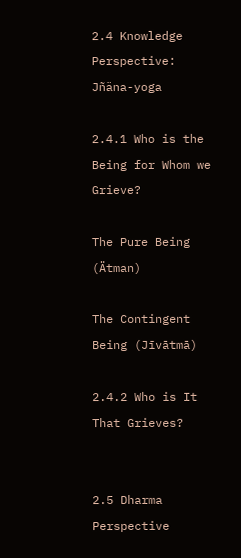2.4 Knowledge Perspective: Jñäna-yoga

2.4.1 Who is the Being for Whom we Grieve?

The Pure Being (Ätman)

The Contingent Being (Jīvātmā)

2.4.2 Who is It That Grieves?


2.5 Dharma Perspective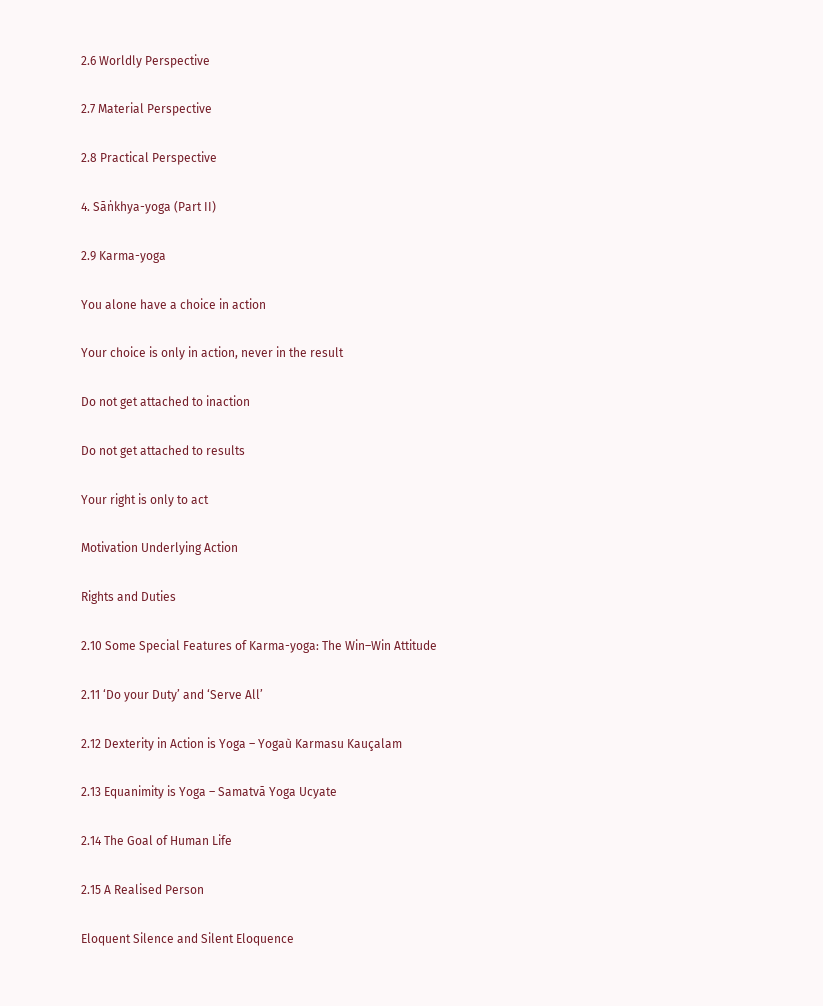2.6 Worldly Perspective

2.7 Material Perspective

2.8 Practical Perspective

4. Sāṅkhya-yoga (Part II)

2.9 Karma-yoga

You alone have a choice in action

Your choice is only in action, never in the result

Do not get attached to inaction

Do not get attached to results

Your right is only to act

Motivation Underlying Action

Rights and Duties

2.10 Some Special Features of Karma-yoga: The Win–Win Attitude

2.11 ‘Do your Duty’ and ‘Serve All’

2.12 Dexterity in Action is Yoga – Yogaù Karmasu Kauçalam

2.13 Equanimity is Yoga – Samatvā Yoga Ucyate

2.14 The Goal of Human Life

2.15 A Realised Person

Eloquent Silence and Silent Eloquence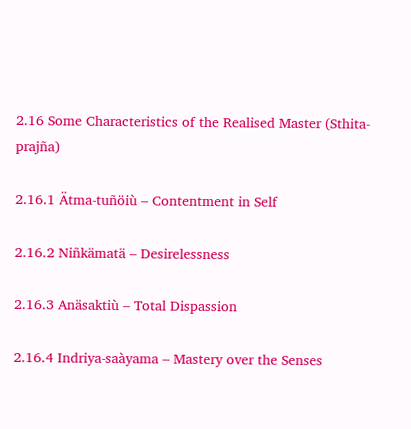2.16 Some Characteristics of the Realised Master (Sthita-prajña)

2.16.1 Ätma-tuñöiù – Contentment in Self

2.16.2 Niñkämatä – Desirelessness

2.16.3 Anäsaktiù – Total Dispassion

2.16.4 Indriya-saàyama – Mastery over the Senses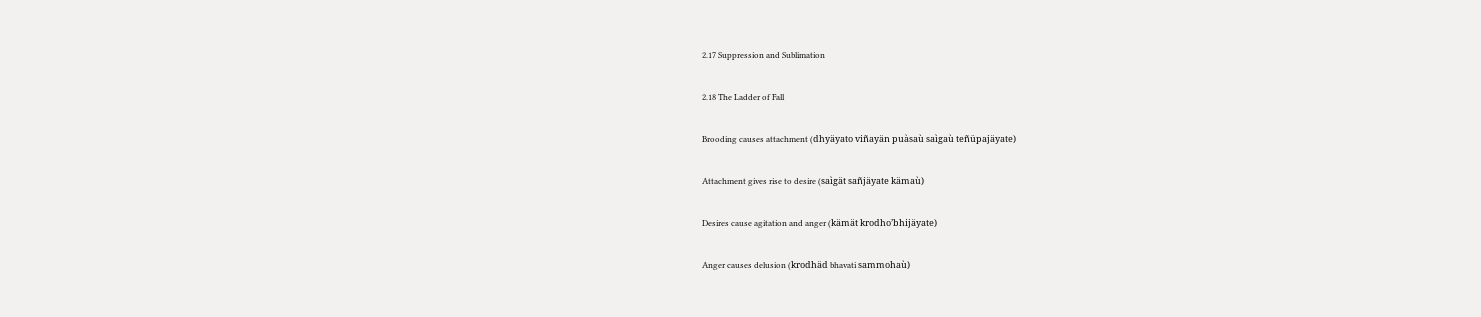2.17 Suppression and Sublimation

2.18 The Ladder of Fall

Brooding causes attachment (dhyäyato viñayän puàsaù saìgaù teñüpajäyate)

Attachment gives rise to desire (saìgät sañjäyate kämaù)

Desires cause agitation and anger (kämät krodho’bhijäyate)

Anger causes delusion (krodhäd bhavati sammohaù)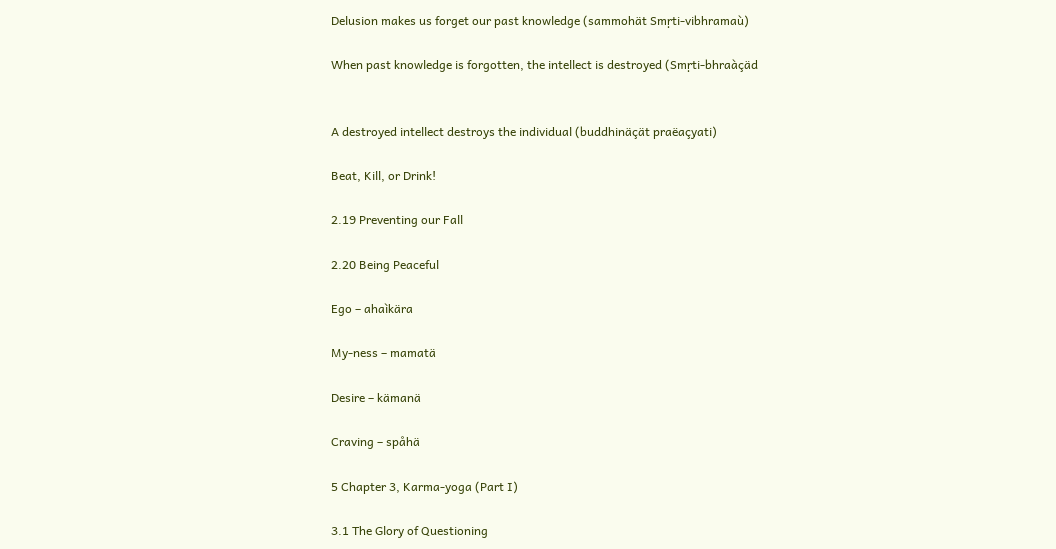Delusion makes us forget our past knowledge (sammohät Smṛti-vibhramaù)

When past knowledge is forgotten, the intellect is destroyed (Smṛti-bhraàçäd


A destroyed intellect destroys the individual (buddhinäçät praëaçyati)

Beat, Kill, or Drink!

2.19 Preventing our Fall

2.20 Being Peaceful

Ego – ahaìkära

My-ness – mamatä

Desire – kämanä

Craving – spåhä

5 Chapter 3, Karma-yoga (Part I)

3.1 The Glory of Questioning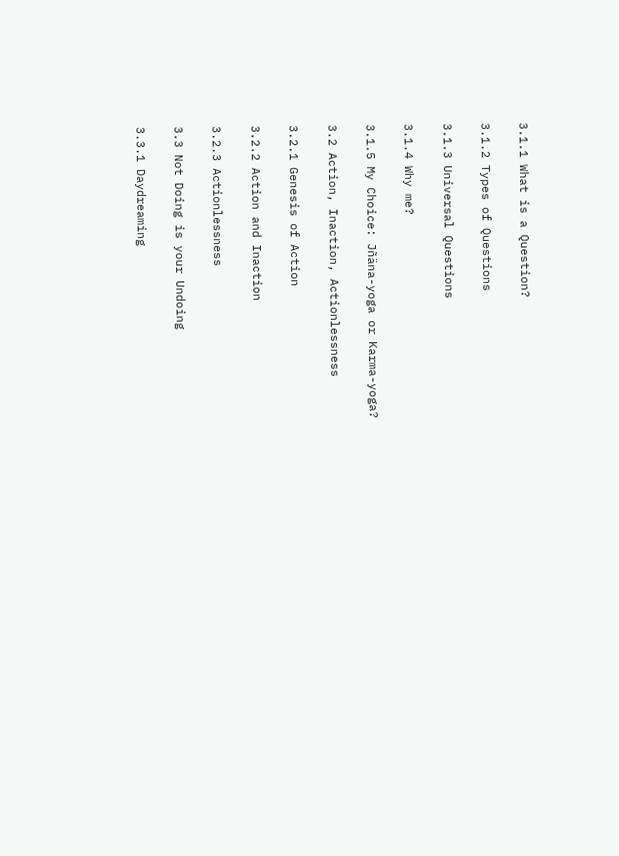3.1.1 What is a Question?

3.1.2 Types of Questions

3.1.3 Universal Questions

3.1.4 Why me?

3.1.5 My Choice: Jñäna-yoga or Karma-yoga?

3.2 Action, Inaction, Actionlessness

3.2.1 Genesis of Action

3.2.2 Action and Inaction

3.2.3 Actionlessness

3.3 Not Doing is your Undoing

3.3.1 Daydreaming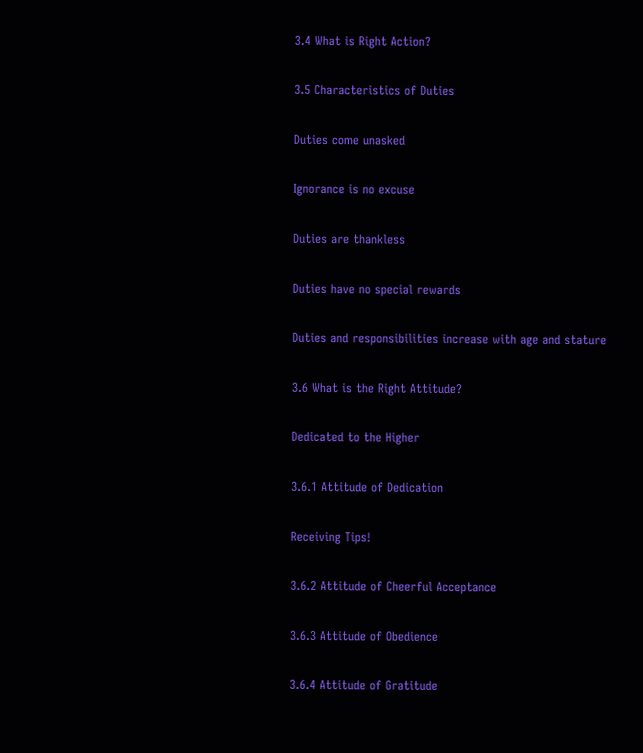3.4 What is Right Action?

3.5 Characteristics of Duties

Duties come unasked

Ignorance is no excuse

Duties are thankless

Duties have no special rewards

Duties and responsibilities increase with age and stature

3.6 What is the Right Attitude?

Dedicated to the Higher

3.6.1 Attitude of Dedication

Receiving Tips!

3.6.2 Attitude of Cheerful Acceptance

3.6.3 Attitude of Obedience

3.6.4 Attitude of Gratitude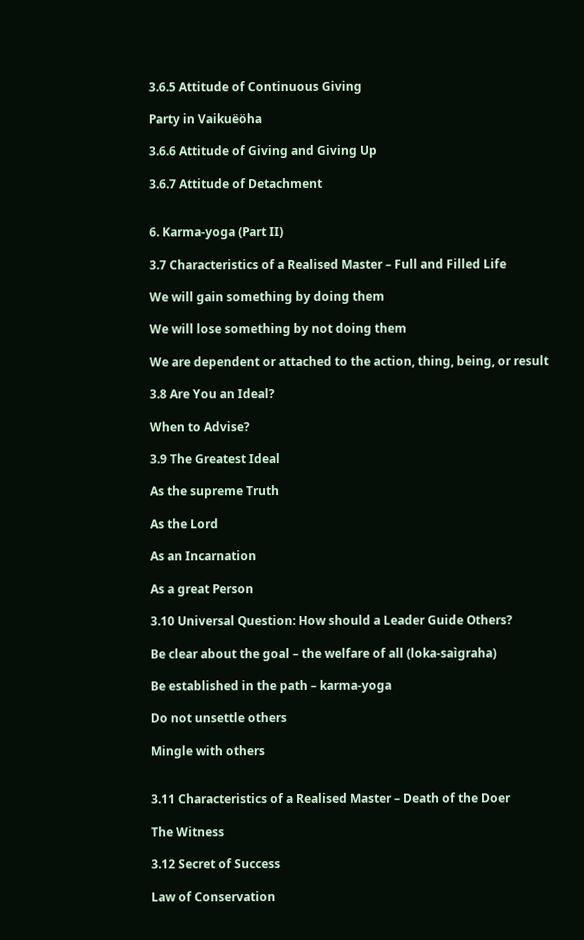3.6.5 Attitude of Continuous Giving

Party in Vaikuëöha

3.6.6 Attitude of Giving and Giving Up

3.6.7 Attitude of Detachment


6. Karma-yoga (Part II)

3.7 Characteristics of a Realised Master – Full and Filled Life

We will gain something by doing them

We will lose something by not doing them

We are dependent or attached to the action, thing, being, or result

3.8 Are You an Ideal?

When to Advise?

3.9 The Greatest Ideal

As the supreme Truth

As the Lord

As an Incarnation

As a great Person

3.10 Universal Question: How should a Leader Guide Others?

Be clear about the goal – the welfare of all (loka-saìgraha)

Be established in the path – karma-yoga

Do not unsettle others

Mingle with others


3.11 Characteristics of a Realised Master – Death of the Doer

The Witness

3.12 Secret of Success

Law of Conservation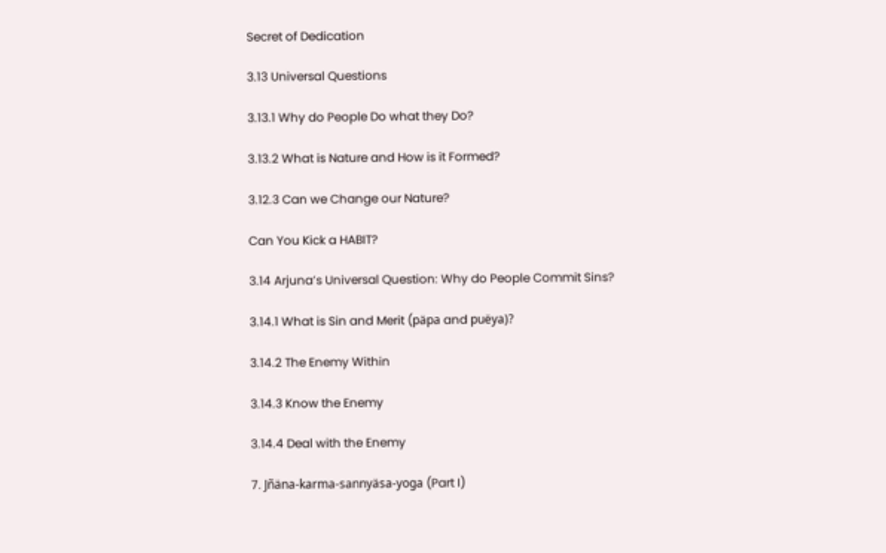Secret of Dedication

3.13 Universal Questions

3.13.1 Why do People Do what they Do?

3.13.2 What is Nature and How is it Formed?

3.12.3 Can we Change our Nature?

Can You Kick a HABIT?

3.14 Arjuna’s Universal Question: Why do People Commit Sins?

3.14.1 What is Sin and Merit (päpa and puëya)?

3.14.2 The Enemy Within

3.14.3 Know the Enemy

3.14.4 Deal with the Enemy

7. Jñäna-karma-sannyäsa-yoga (Part I)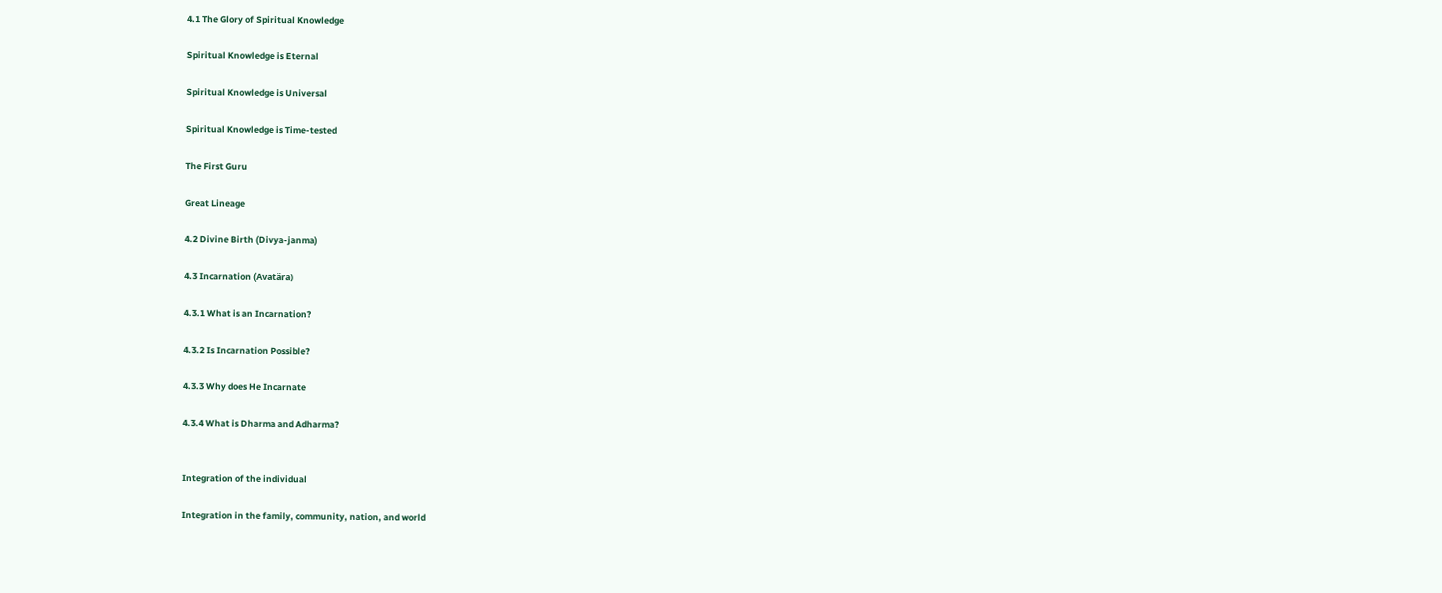4.1 The Glory of Spiritual Knowledge

Spiritual Knowledge is Eternal

Spiritual Knowledge is Universal

Spiritual Knowledge is Time-tested

The First Guru

Great Lineage

4.2 Divine Birth (Divya-janma)

4.3 Incarnation (Avatära)

4.3.1 What is an Incarnation?

4.3.2 Is Incarnation Possible?

4.3.3 Why does He Incarnate

4.3.4 What is Dharma and Adharma?


Integration of the individual

Integration in the family, community, nation, and world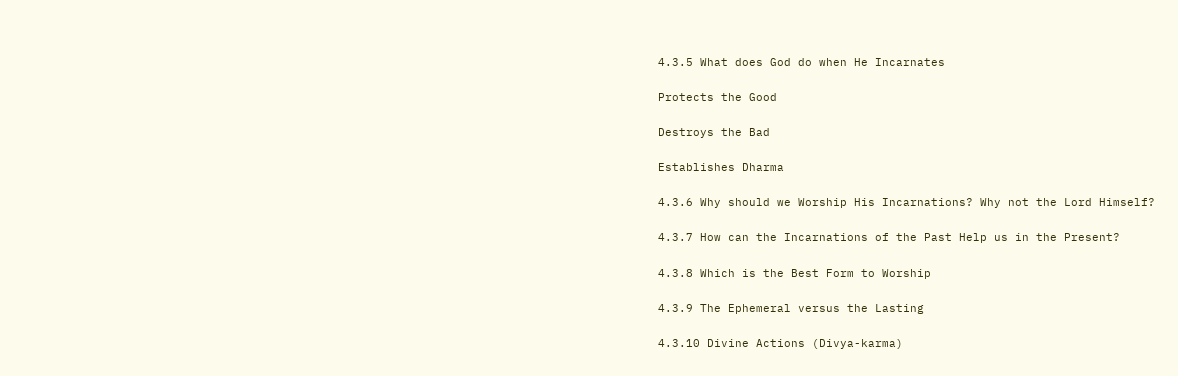4.3.5 What does God do when He Incarnates

Protects the Good

Destroys the Bad

Establishes Dharma

4.3.6 Why should we Worship His Incarnations? Why not the Lord Himself?

4.3.7 How can the Incarnations of the Past Help us in the Present?

4.3.8 Which is the Best Form to Worship

4.3.9 The Ephemeral versus the Lasting

4.3.10 Divine Actions (Divya-karma)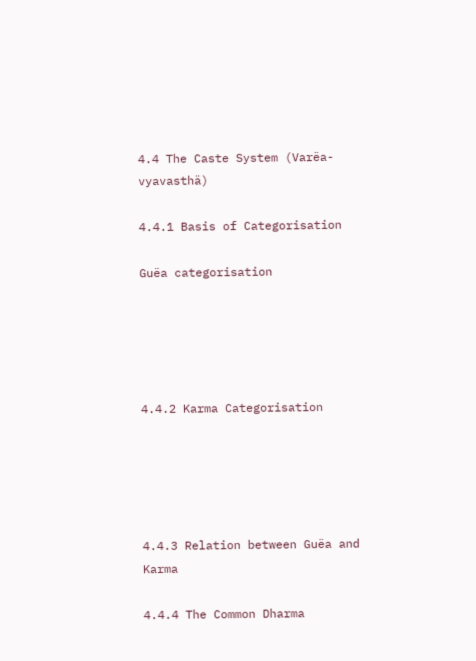4.4 The Caste System (Varëa-vyavasthä)

4.4.1 Basis of Categorisation

Guëa categorisation





4.4.2 Karma Categorisation





4.4.3 Relation between Guëa and Karma

4.4.4 The Common Dharma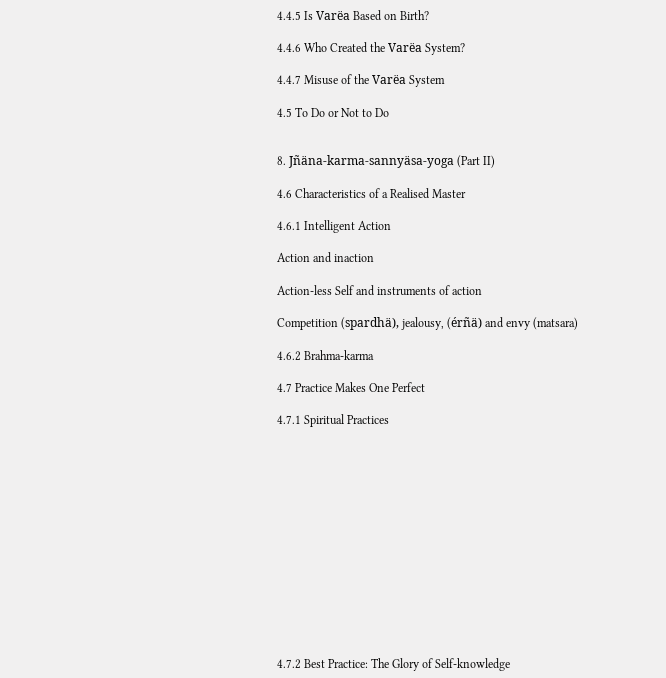4.4.5 Is Varëa Based on Birth?

4.4.6 Who Created the Varëa System?

4.4.7 Misuse of the Varëa System

4.5 To Do or Not to Do


8. Jñäna-karma-sannyäsa-yoga (Part II)

4.6 Characteristics of a Realised Master

4.6.1 Intelligent Action

Action and inaction

Action-less Self and instruments of action

Competition (spardhä), jealousy, (érñä) and envy (matsara)

4.6.2 Brahma-karma

4.7 Practice Makes One Perfect

4.7.1 Spiritual Practices














4.7.2 Best Practice: The Glory of Self-knowledge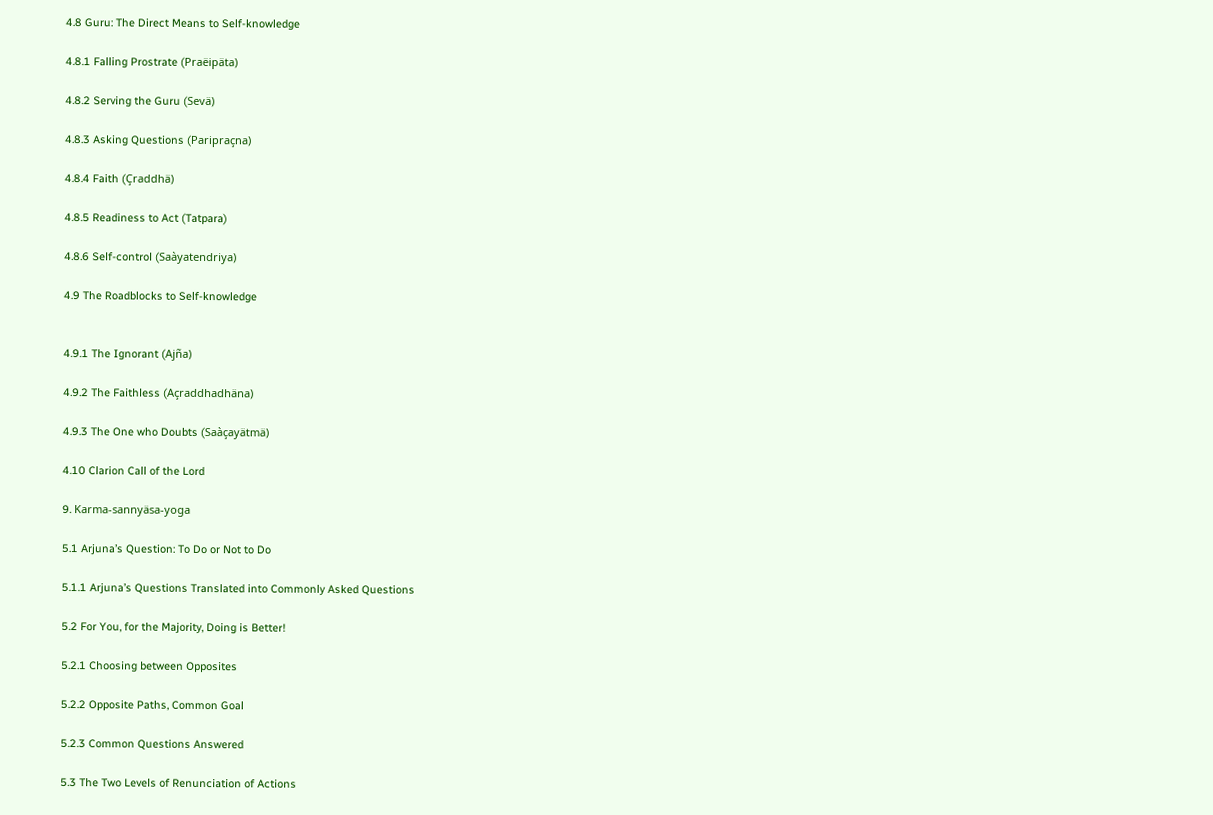4.8 Guru: The Direct Means to Self-knowledge

4.8.1 Falling Prostrate (Praëipäta)

4.8.2 Serving the Guru (Sevä)

4.8.3 Asking Questions (Paripraçna)

4.8.4 Faith (Çraddhä)

4.8.5 Readiness to Act (Tatpara)

4.8.6 Self-control (Saàyatendriya)

4.9 The Roadblocks to Self-knowledge


4.9.1 The Ignorant (Ajña)

4.9.2 The Faithless (Açraddhadhäna)

4.9.3 The One who Doubts (Saàçayätmä)

4.10 Clarion Call of the Lord

9. Karma-sannyäsa-yoga

5.1 Arjuna’s Question: To Do or Not to Do

5.1.1 Arjuna’s Questions Translated into Commonly Asked Questions

5.2 For You, for the Majority, Doing is Better!

5.2.1 Choosing between Opposites

5.2.2 Opposite Paths, Common Goal

5.2.3 Common Questions Answered

5.3 The Two Levels of Renunciation of Actions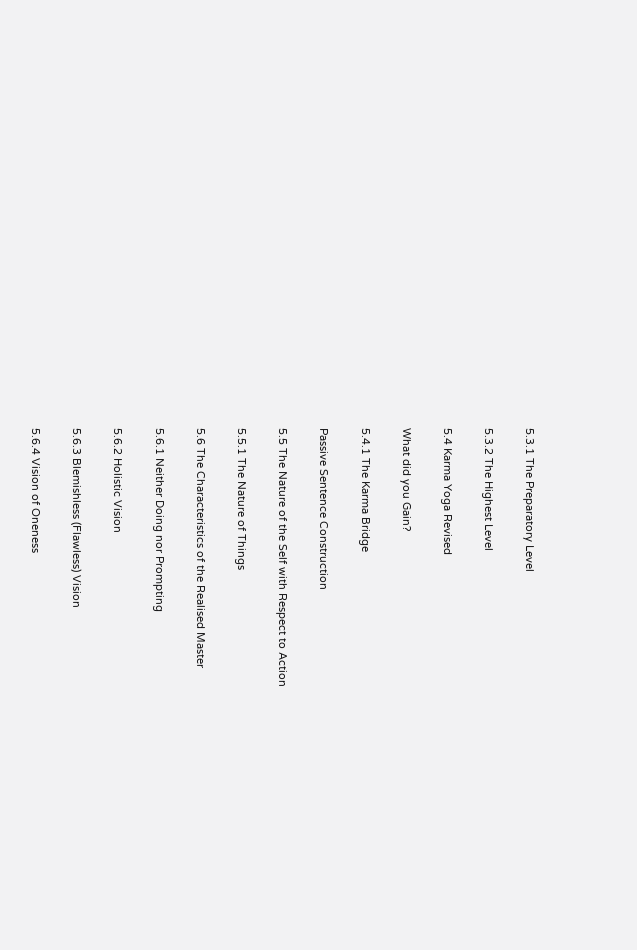5.3.1 The Preparatory Level

5.3.2 The Highest Level

5.4 Karma Yoga Revised

What did you Gain?

5.4.1 The Karma Bridge

Passive Sentence Construction

5.5 The Nature of the Self with Respect to Action

5.5.1 The Nature of Things

5.6 The Characteristics of the Realised Master

5.6.1 Neither Doing nor Prompting

5.6.2 Holistic Vision

5.6.3 Blemishless (Flawless) Vision

5.6.4 Vision of Oneness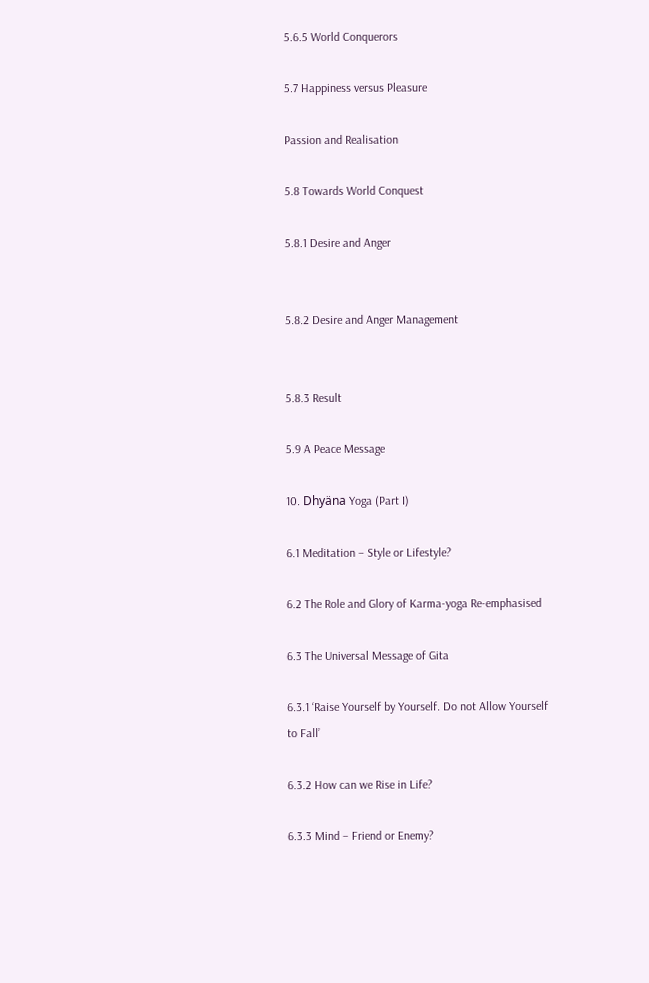5.6.5 World Conquerors

5.7 Happiness versus Pleasure

Passion and Realisation

5.8 Towards World Conquest

5.8.1 Desire and Anger


5.8.2 Desire and Anger Management


5.8.3 Result

5.9 A Peace Message

10. Dhyäna Yoga (Part I)

6.1 Meditation – Style or Lifestyle?

6.2 The Role and Glory of Karma-yoga Re-emphasised

6.3 The Universal Message of Gita

6.3.1 ‘Raise Yourself by Yourself. Do not Allow Yourself to Fall’

6.3.2 How can we Rise in Life?

6.3.3 Mind – Friend or Enemy?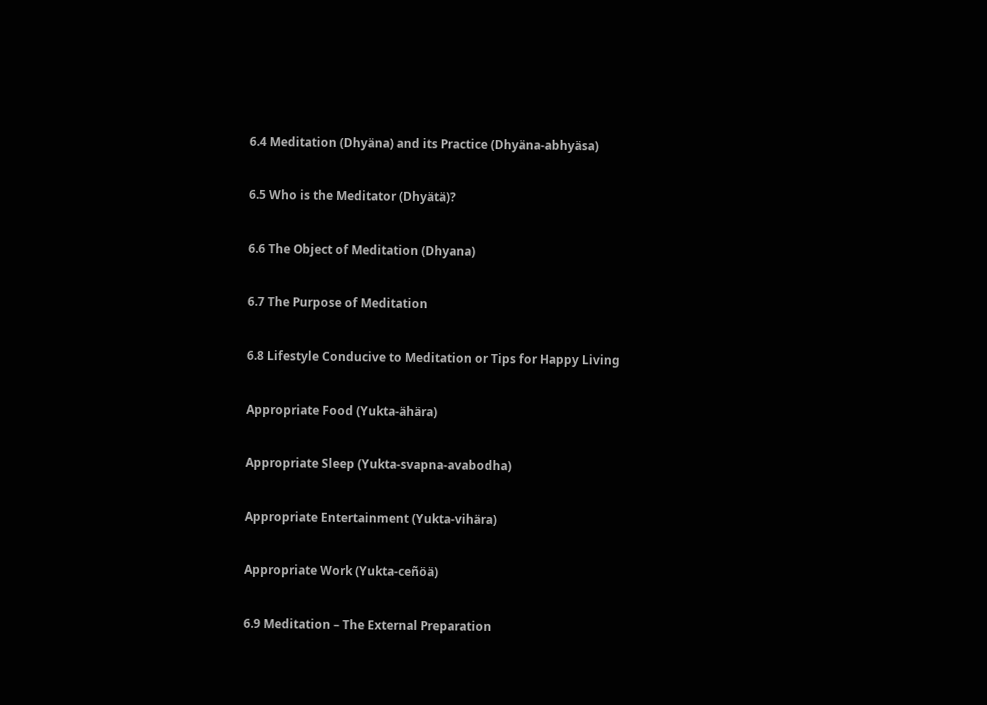6.4 Meditation (Dhyäna) and its Practice (Dhyäna-abhyäsa)

6.5 Who is the Meditator (Dhyätä)?

6.6 The Object of Meditation (Dhyana)

6.7 The Purpose of Meditation

6.8 Lifestyle Conducive to Meditation or Tips for Happy Living

Appropriate Food (Yukta-ähära)

Appropriate Sleep (Yukta-svapna-avabodha)

Appropriate Entertainment (Yukta-vihära)

Appropriate Work (Yukta-ceñöä)

6.9 Meditation – The External Preparation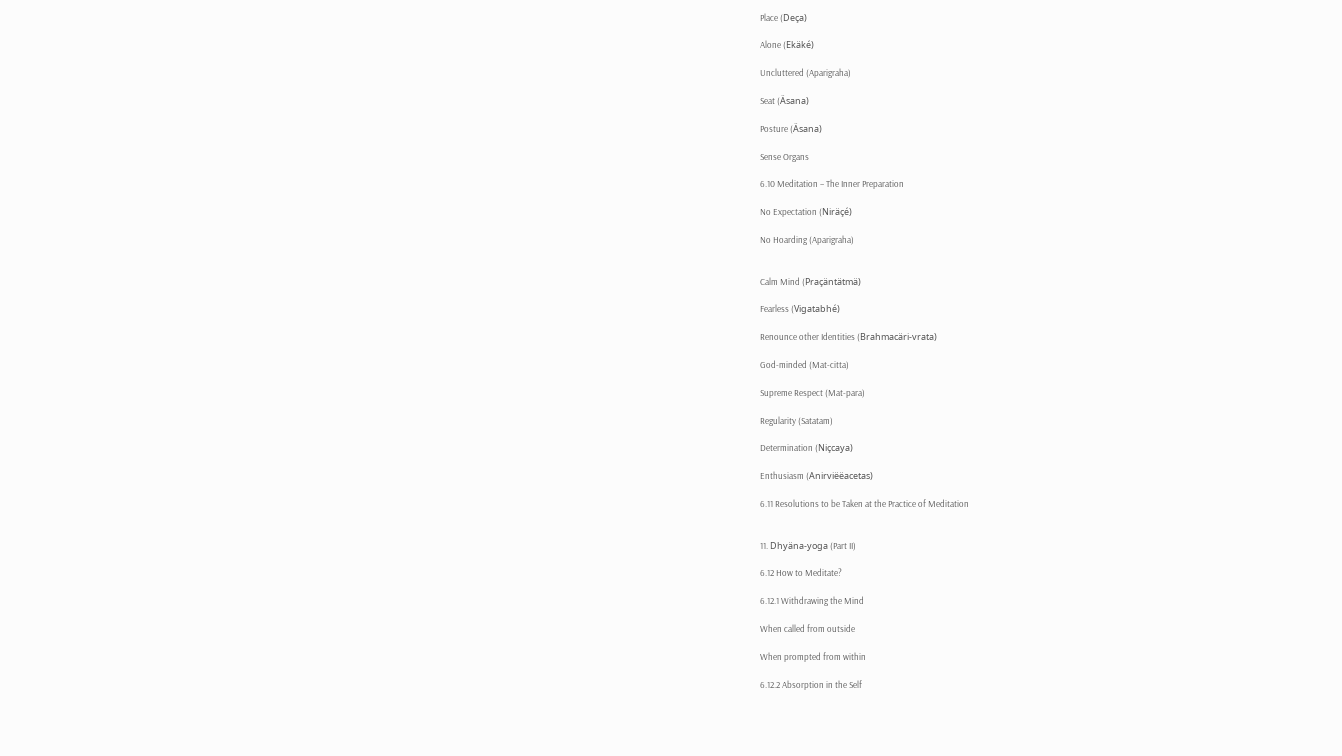Place (Deça)

Alone (Ekäké)

Uncluttered (Aparigraha)

Seat (Äsana)

Posture (Äsana)

Sense Organs

6.10 Meditation – The Inner Preparation

No Expectation (Niräçé)

No Hoarding (Aparigraha)


Calm Mind (Praçäntätmä)

Fearless (Vigatabhé)

Renounce other Identities (Brahmacäri-vrata)

God-minded (Mat-citta)

Supreme Respect (Mat-para)

Regularity (Satatam)

Determination (Niçcaya)

Enthusiasm (Anirviëëacetas)

6.11 Resolutions to be Taken at the Practice of Meditation


11. Dhyäna-yoga (Part II)

6.12 How to Meditate?

6.12.1 Withdrawing the Mind

When called from outside

When prompted from within

6.12.2 Absorption in the Self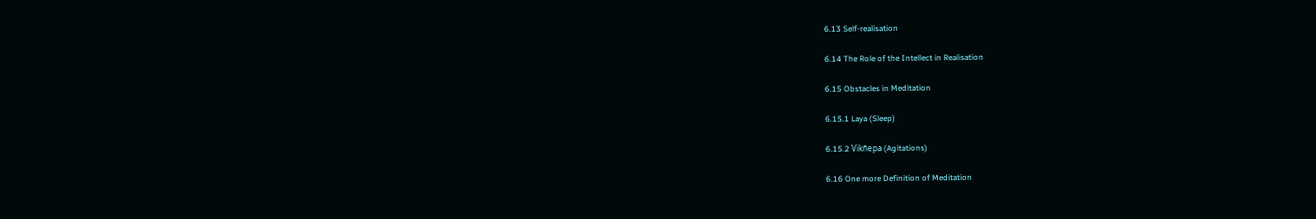6.13 Self-realisation

6.14 The Role of the Intellect in Realisation

6.15 Obstacles in Meditation

6.15.1 Laya (Sleep)

6.15.2 Vikñepa (Agitations)

6.16 One more Definition of Meditation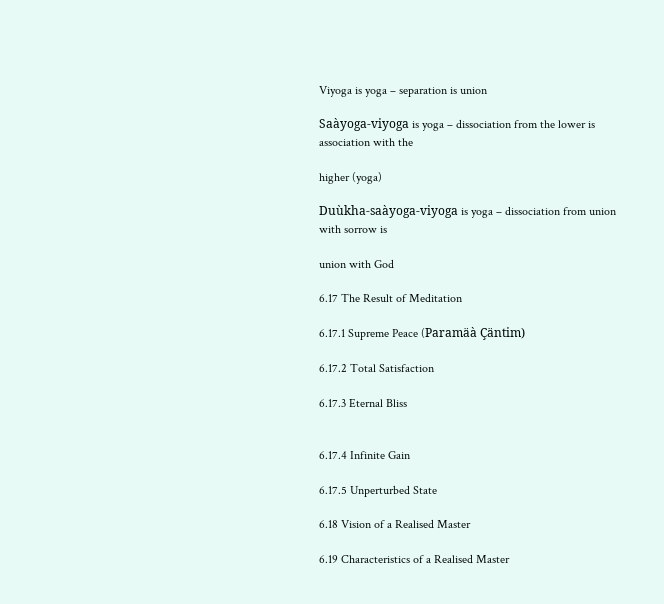Viyoga is yoga – separation is union

Saàyoga-viyoga is yoga – dissociation from the lower is association with the

higher (yoga)

Duùkha-saàyoga-viyoga is yoga – dissociation from union with sorrow is

union with God

6.17 The Result of Meditation

6.17.1 Supreme Peace (Paramäà Çäntim)

6.17.2 Total Satisfaction

6.17.3 Eternal Bliss


6.17.4 Infinite Gain

6.17.5 Unperturbed State

6.18 Vision of a Realised Master

6.19 Characteristics of a Realised Master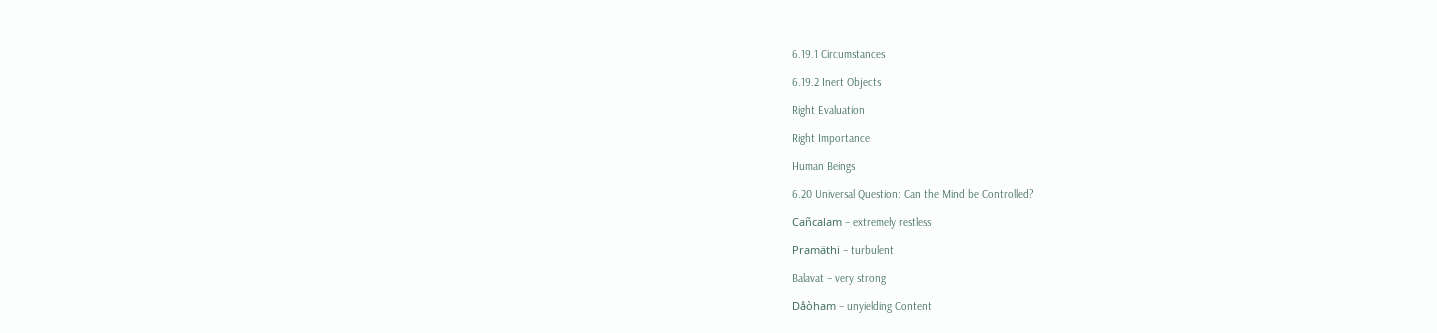6.19.1 Circumstances

6.19.2 Inert Objects

Right Evaluation

Right Importance

Human Beings

6.20 Universal Question: Can the Mind be Controlled?

Cañcalam – extremely restless

Pramäthi – turbulent

Balavat – very strong

Dåòham – unyielding Content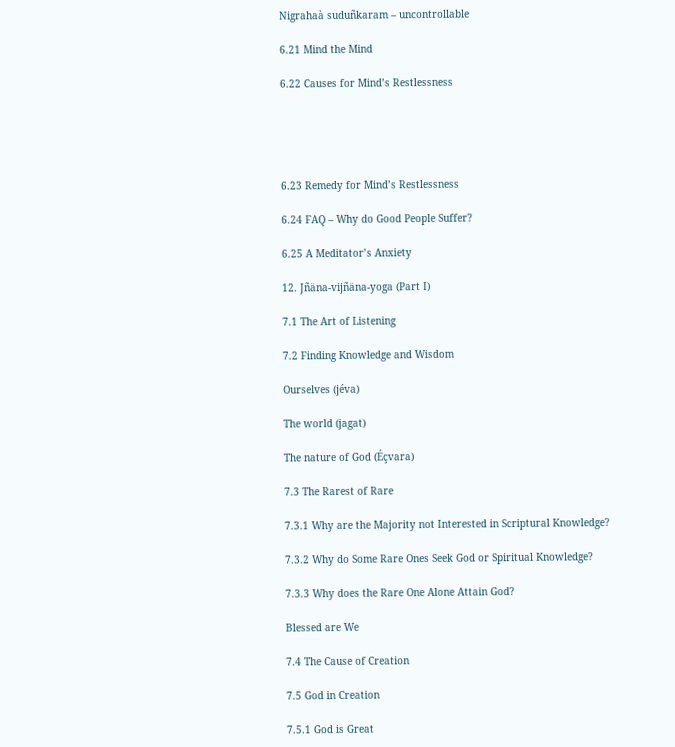Nigrahaà suduñkaram – uncontrollable

6.21 Mind the Mind

6.22 Causes for Mind’s Restlessness





6.23 Remedy for Mind’s Restlessness

6.24 FAQ – Why do Good People Suffer?

6.25 A Meditator’s Anxiety

12. Jñäna-vijñäna-yoga (Part I)

7.1 The Art of Listening

7.2 Finding Knowledge and Wisdom

Ourselves (jéva)

The world (jagat)

The nature of God (Éçvara)

7.3 The Rarest of Rare

7.3.1 Why are the Majority not Interested in Scriptural Knowledge?

7.3.2 Why do Some Rare Ones Seek God or Spiritual Knowledge?

7.3.3 Why does the Rare One Alone Attain God?

Blessed are We

7.4 The Cause of Creation

7.5 God in Creation

7.5.1 God is Great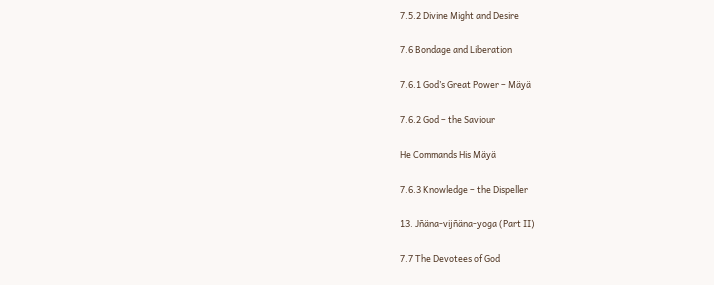7.5.2 Divine Might and Desire

7.6 Bondage and Liberation

7.6.1 God’s Great Power – Mäyä

7.6.2 God – the Saviour

He Commands His Mäyä

7.6.3 Knowledge – the Dispeller

13. Jñäna-vijñäna-yoga (Part II)

7.7 The Devotees of God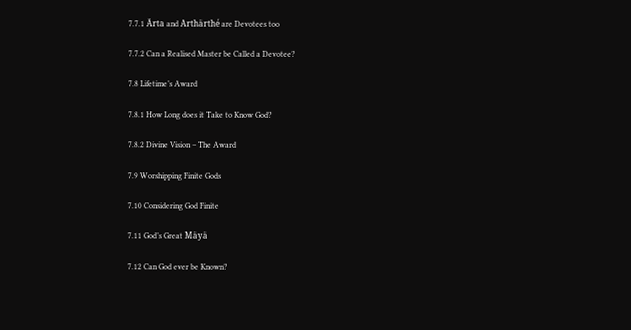7.7.1 Ärta and Arthärthé are Devotees too

7.7.2 Can a Realised Master be Called a Devotee?

7.8 Lifetime’s Award

7.8.1 How Long does it Take to Know God?

7.8.2 Divine Vision – The Award

7.9 Worshipping Finite Gods

7.10 Considering God Finite

7.11 God’s Great Mäyä

7.12 Can God ever be Known?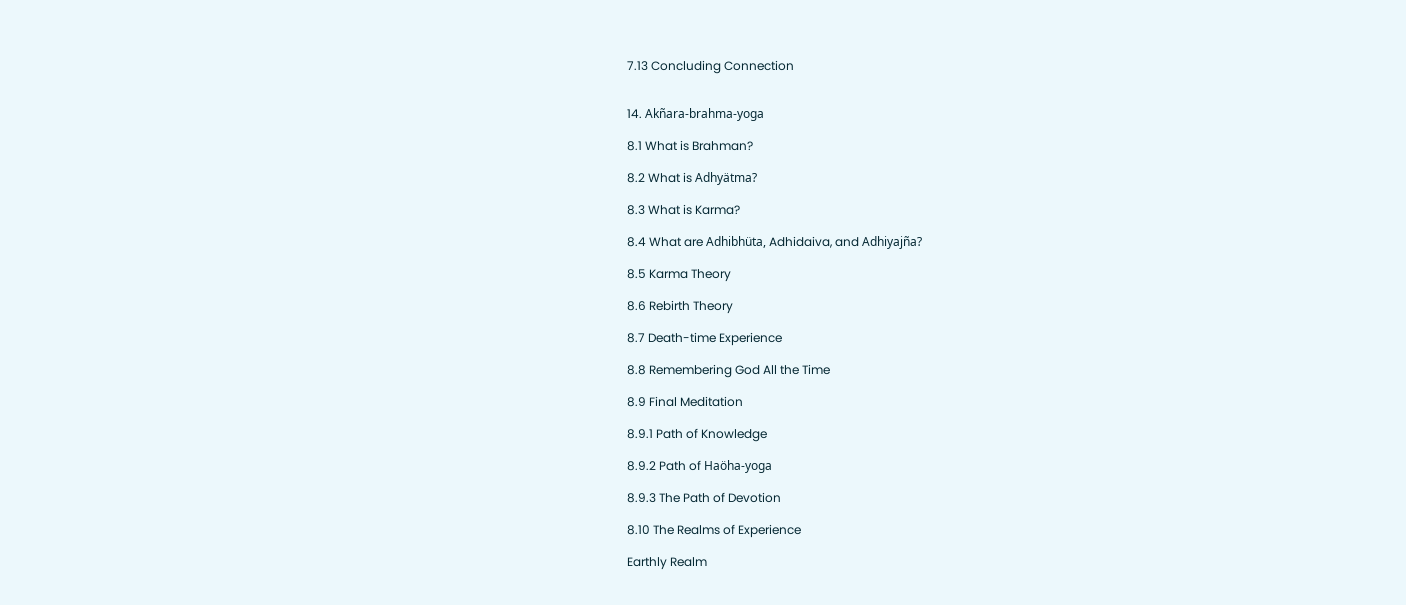7.13 Concluding Connection


14. Akñara-brahma-yoga

8.1 What is Brahman?

8.2 What is Adhyätma?

8.3 What is Karma?

8.4 What are Adhibhüta, Adhidaiva, and Adhiyajña?

8.5 Karma Theory

8.6 Rebirth Theory

8.7 Death-time Experience

8.8 Remembering God All the Time

8.9 Final Meditation

8.9.1 Path of Knowledge

8.9.2 Path of Haöha-yoga

8.9.3 The Path of Devotion

8.10 The Realms of Experience

Earthly Realm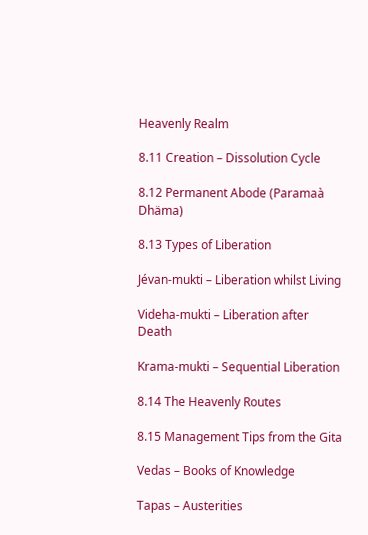Heavenly Realm

8.11 Creation – Dissolution Cycle

8.12 Permanent Abode (Paramaà Dhäma)

8.13 Types of Liberation

Jévan-mukti – Liberation whilst Living

Videha-mukti – Liberation after Death

Krama-mukti – Sequential Liberation

8.14 The Heavenly Routes

8.15 Management Tips from the Gita

Vedas – Books of Knowledge

Tapas – Austerities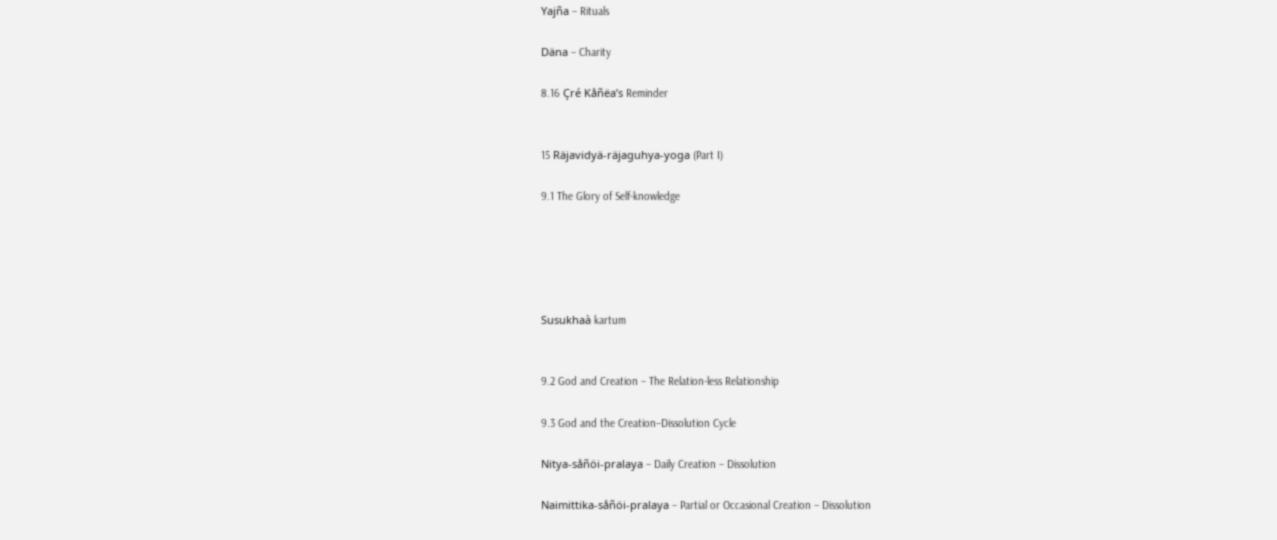Yajña – Rituals

Däna – Charity

8.16 Çré Kåñëa’s Reminder


15 Räjavidyä-räjaguhya-yoga (Part I)

9.1 The Glory of Self-knowledge





Susukhaà kartum


9.2 God and Creation – The Relation-less Relationship

9.3 God and the Creation–Dissolution Cycle

Nitya-såñöi-pralaya – Daily Creation – Dissolution

Naimittika-såñöi-pralaya – Partial or Occasional Creation – Dissolution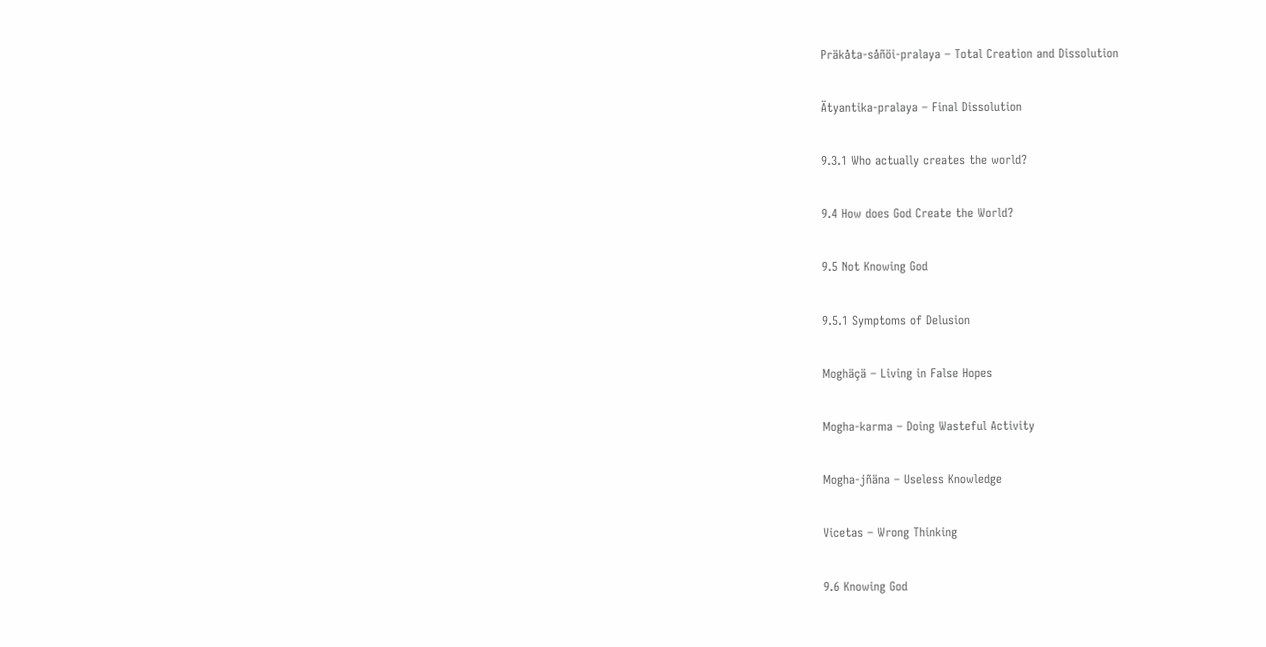Präkåta-såñöi-pralaya – Total Creation and Dissolution

Ätyantika-pralaya – Final Dissolution

9.3.1 Who actually creates the world?

9.4 How does God Create the World?

9.5 Not Knowing God

9.5.1 Symptoms of Delusion

Moghäçä – Living in False Hopes

Mogha-karma – Doing Wasteful Activity

Mogha-jñäna – Useless Knowledge

Vicetas – Wrong Thinking

9.6 Knowing God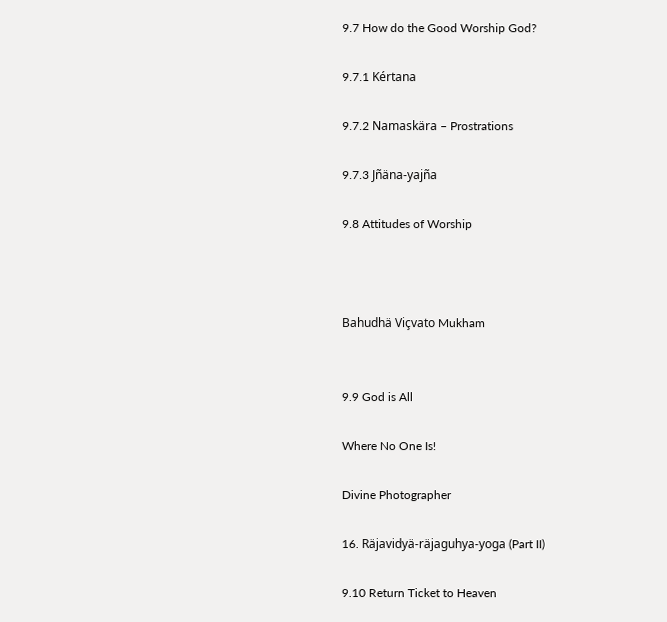9.7 How do the Good Worship God?

9.7.1 Kértana

9.7.2 Namaskära – Prostrations

9.7.3 Jñäna-yajña

9.8 Attitudes of Worship



Bahudhä Viçvato Mukham


9.9 God is All

Where No One Is!

Divine Photographer

16. Räjavidyä-räjaguhya-yoga (Part II)

9.10 Return Ticket to Heaven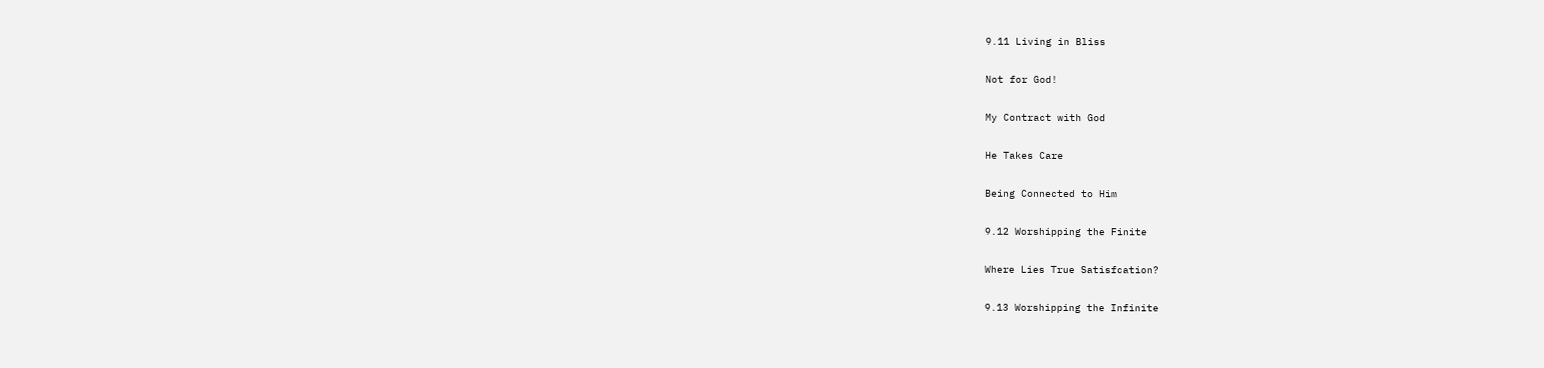9.11 Living in Bliss

Not for God!

My Contract with God

He Takes Care

Being Connected to Him

9.12 Worshipping the Finite

Where Lies True Satisfcation?

9.13 Worshipping the Infinite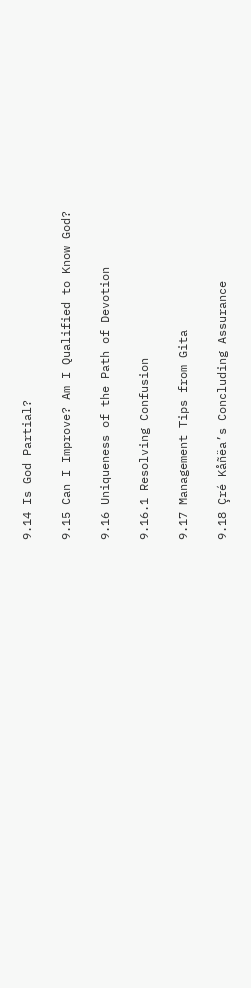9.14 Is God Partial?

9.15 Can I Improve? Am I Qualified to Know God?

9.16 Uniqueness of the Path of Devotion

9.16.1 Resolving Confusion

9.17 Management Tips from Gita

9.18 Çré Kåñëa’s Concluding Assurance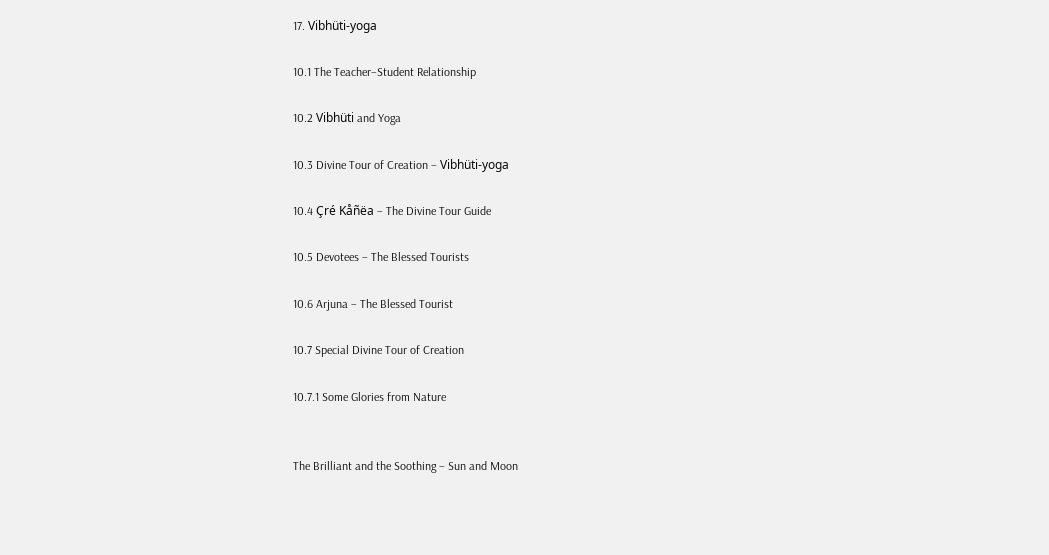17. Vibhüti-yoga

10.1 The Teacher–Student Relationship

10.2 Vibhüti and Yoga

10.3 Divine Tour of Creation – Vibhüti-yoga

10.4 Çré Kåñëa – The Divine Tour Guide

10.5 Devotees – The Blessed Tourists

10.6 Arjuna – The Blessed Tourist

10.7 Special Divine Tour of Creation

10.7.1 Some Glories from Nature


The Brilliant and the Soothing – Sun and Moon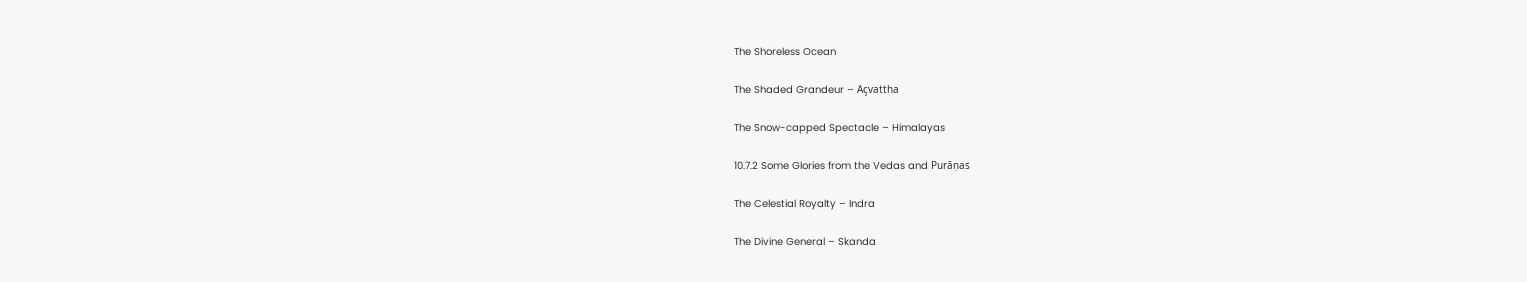The Shoreless Ocean

The Shaded Grandeur – Açvattha

The Snow-capped Spectacle – Himalayas

10.7.2 Some Glories from the Vedas and Purāṇas

The Celestial Royalty – Indra

The Divine General – Skanda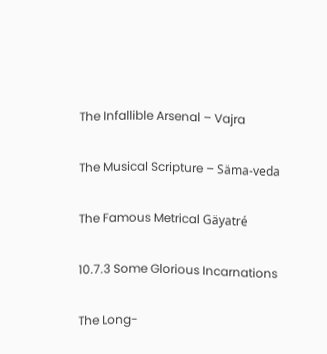The Infallible Arsenal – Vajra

The Musical Scripture – Säma-veda

The Famous Metrical Gäyatré

10.7.3 Some Glorious Incarnations

The Long-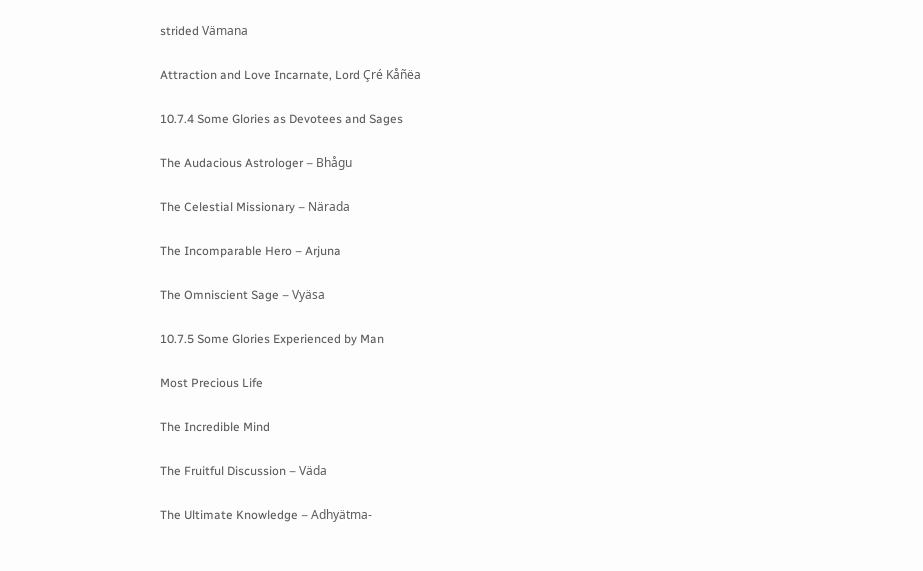strided Vämana

Attraction and Love Incarnate, Lord Çré Kåñëa

10.7.4 Some Glories as Devotees and Sages

The Audacious Astrologer – Bhågu

The Celestial Missionary – Närada

The Incomparable Hero – Arjuna

The Omniscient Sage – Vyäsa

10.7.5 Some Glories Experienced by Man

Most Precious Life

The Incredible Mind

The Fruitful Discussion – Väda

The Ultimate Knowledge – Adhyätma-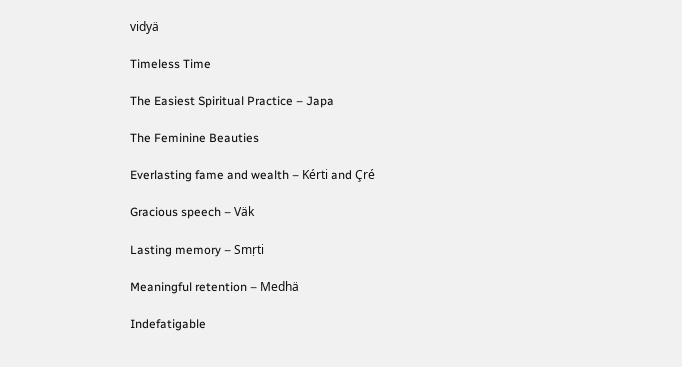vidyä

Timeless Time

The Easiest Spiritual Practice – Japa

The Feminine Beauties

Everlasting fame and wealth – Kérti and Çré

Gracious speech – Väk

Lasting memory – Smṛti

Meaningful retention – Medhä

Indefatigable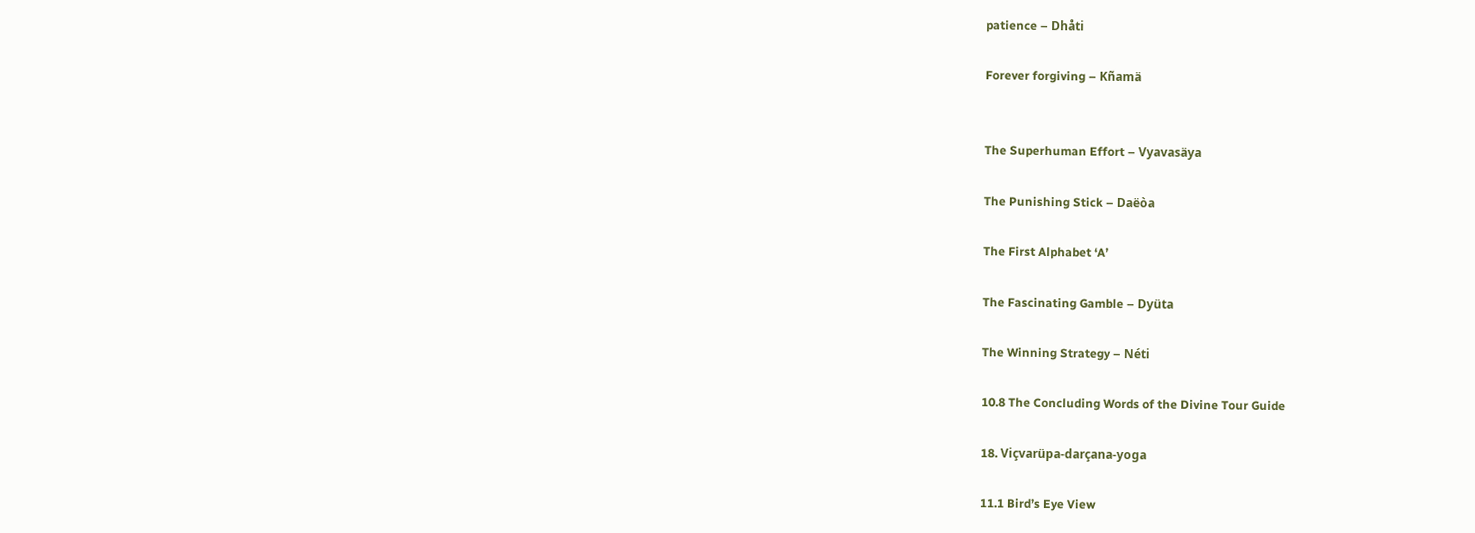patience – Dhåti

Forever forgiving – Kñamä


The Superhuman Effort – Vyavasäya

The Punishing Stick – Daëòa

The First Alphabet ‘A’

The Fascinating Gamble – Dyüta

The Winning Strategy – Néti

10.8 The Concluding Words of the Divine Tour Guide

18. Viçvarüpa-darçana-yoga

11.1 Bird’s Eye View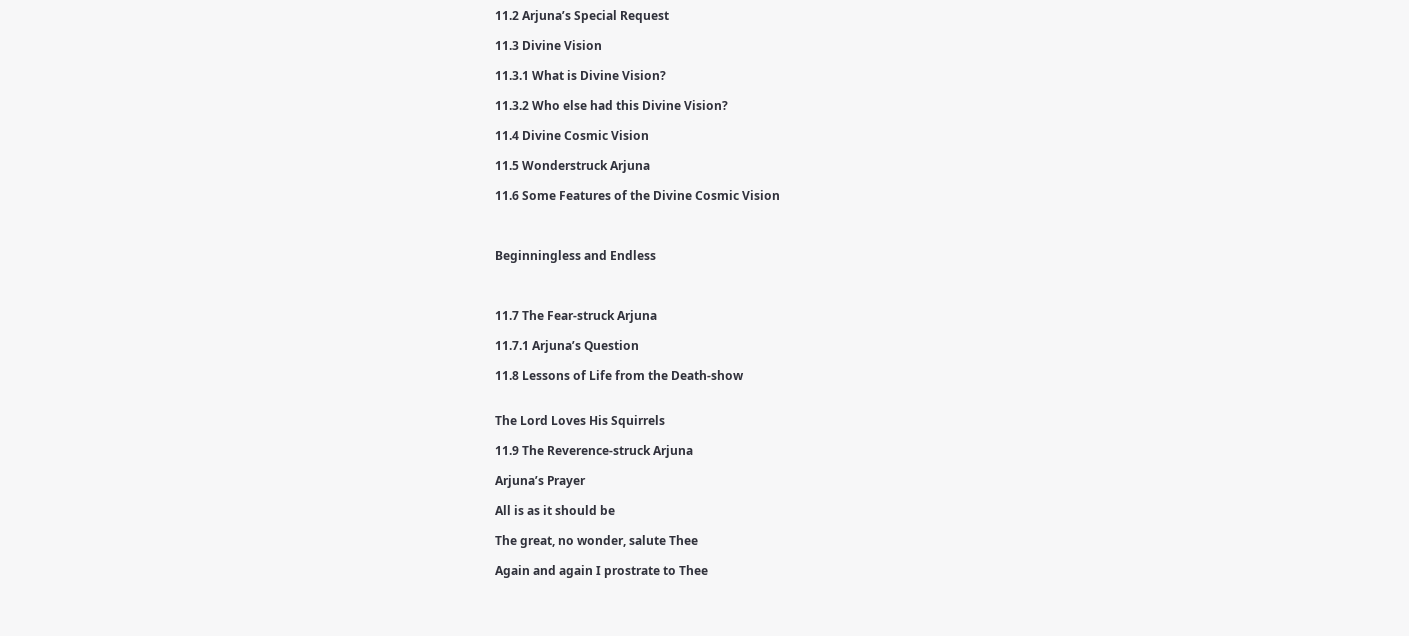11.2 Arjuna’s Special Request

11.3 Divine Vision

11.3.1 What is Divine Vision?

11.3.2 Who else had this Divine Vision?

11.4 Divine Cosmic Vision

11.5 Wonderstruck Arjuna

11.6 Some Features of the Divine Cosmic Vision



Beginningless and Endless



11.7 The Fear-struck Arjuna

11.7.1 Arjuna’s Question

11.8 Lessons of Life from the Death-show


The Lord Loves His Squirrels

11.9 The Reverence-struck Arjuna

Arjuna’s Prayer

All is as it should be

The great, no wonder, salute Thee

Again and again I prostrate to Thee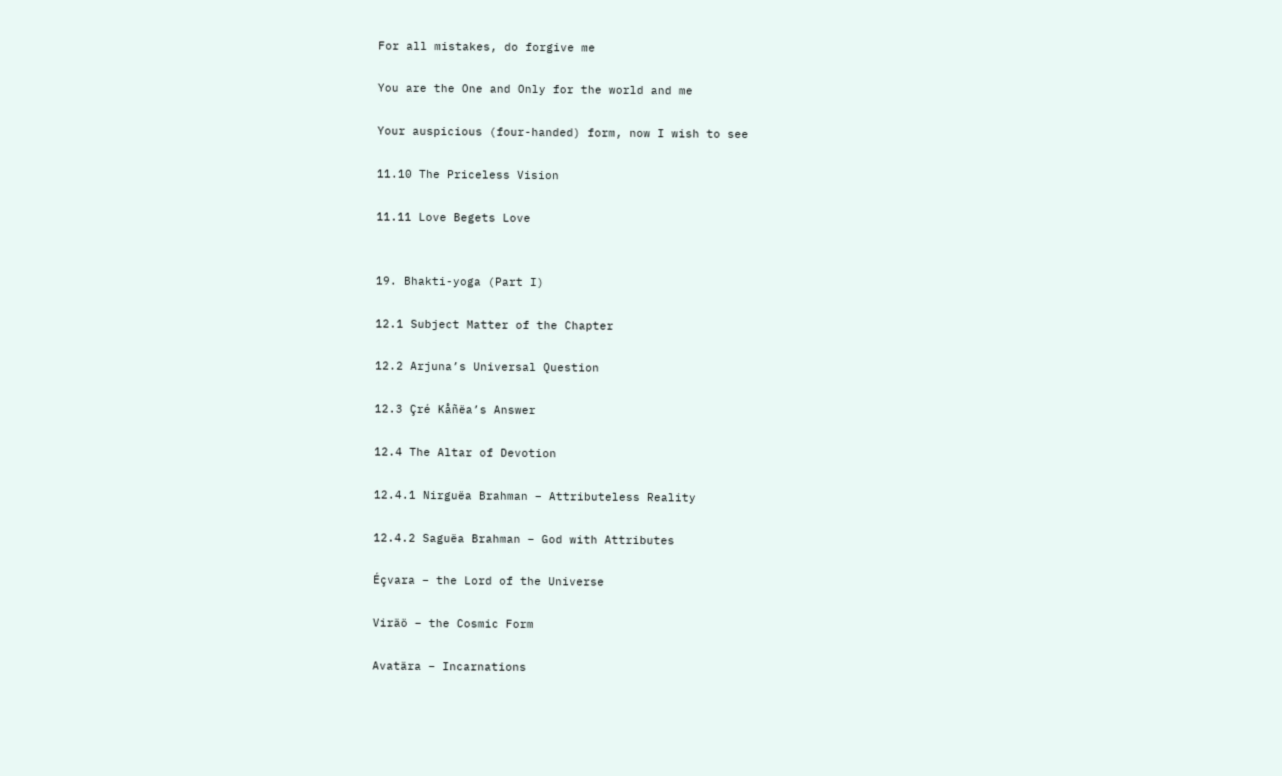For all mistakes, do forgive me

You are the One and Only for the world and me

Your auspicious (four-handed) form, now I wish to see

11.10 The Priceless Vision

11.11 Love Begets Love


19. Bhakti-yoga (Part I)

12.1 Subject Matter of the Chapter

12.2 Arjuna’s Universal Question

12.3 Çré Kåñëa’s Answer

12.4 The Altar of Devotion

12.4.1 Nirguëa Brahman – Attributeless Reality

12.4.2 Saguëa Brahman – God with Attributes

Éçvara – the Lord of the Universe

Viräö – the Cosmic Form

Avatära – Incarnations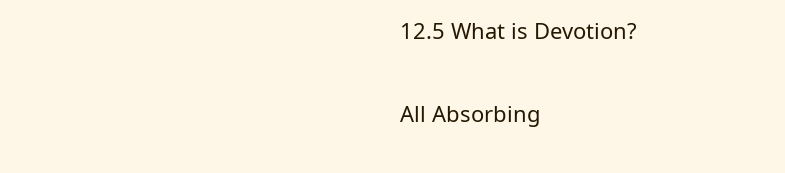12.5 What is Devotion?

All Absorbing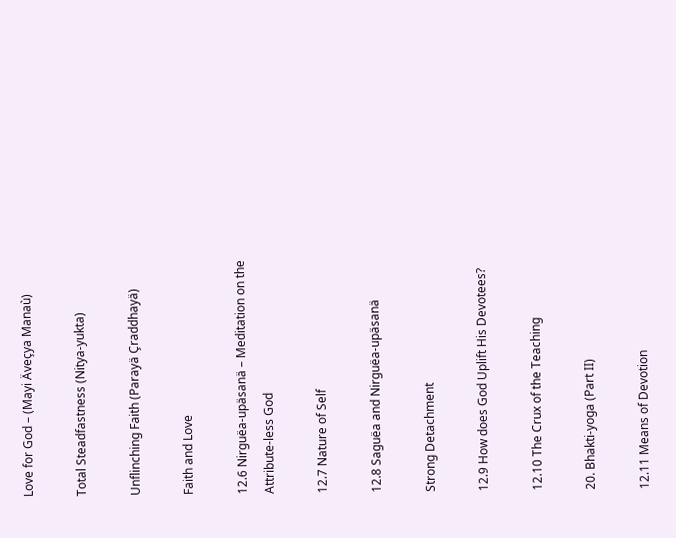Love for God – (Mayi Äveçya Manaù)

Total Steadfastness (Nitya-yukta)

Unflinching Faith (Parayä Çraddhayä)

Faith and Love

12.6 Nirguëa-upäsanä – Meditation on the Attribute-less God

12.7 Nature of Self

12.8 Saguëa and Nirguëa-upäsanä

Strong Detachment

12.9 How does God Uplift His Devotees?

12.10 The Crux of the Teaching

20. Bhakti-yoga (Part II)

12.11 Means of Devotion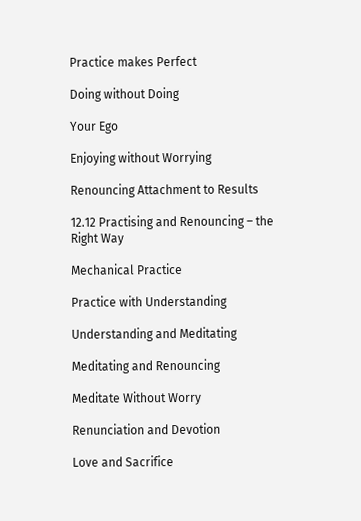Practice makes Perfect

Doing without Doing

Your Ego

Enjoying without Worrying

Renouncing Attachment to Results

12.12 Practising and Renouncing – the Right Way

Mechanical Practice

Practice with Understanding

Understanding and Meditating

Meditating and Renouncing

Meditate Without Worry

Renunciation and Devotion

Love and Sacrifice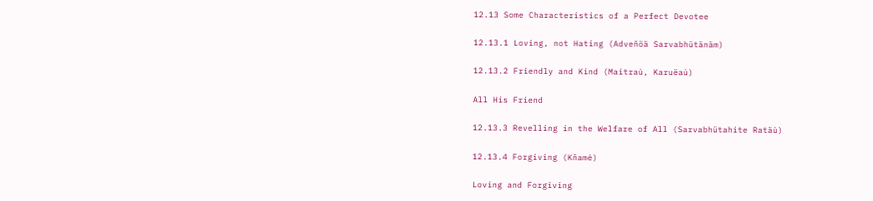12.13 Some Characteristics of a Perfect Devotee

12.13.1 Loving, not Hating (Adveñöä Sarvabhütänäm)

12.13.2 Friendly and Kind (Maitraù, Karuëaù)

All His Friend

12.13.3 Revelling in the Welfare of All (Sarvabhütahite Ratäù)

12.13.4 Forgiving (Kñamé)

Loving and Forgiving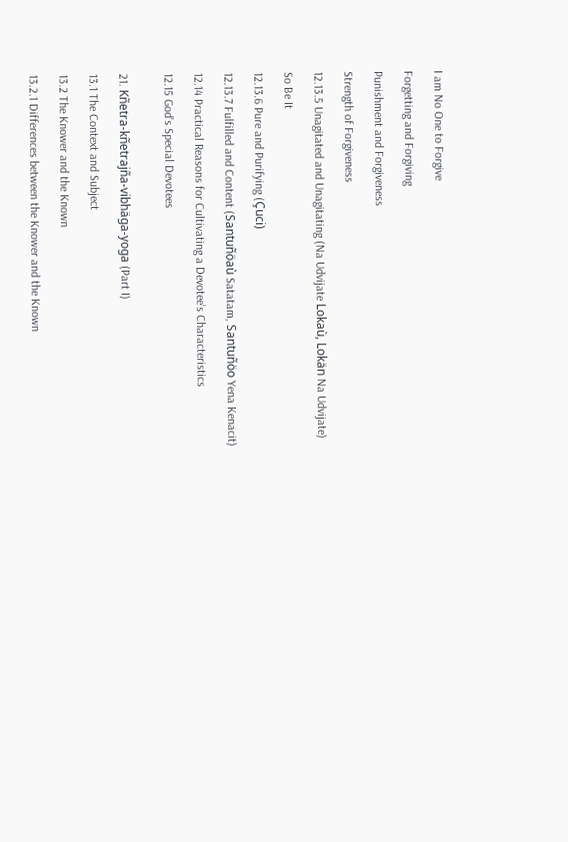I am No One to Forgive

Forgetting and Forgiving

Punishment and Forgiveness

Strength of Forgiveness

12.13.5 Unagitated and Unagitating (Na Udvijate Lokaù, Lokän Na Udvijate)

So Be It

12.13.6 Pure and Purifying (Çuci)

12.13.7 Fulfilled and Content (Santuñöaù Satatam, Santuñöo Yena Kenacit)

12.14 Practical Reasons for Cultivating a Devotee’s Characteristics

12.15 God’s Special Devotees


21. Kñetra-kñetrajña-vibhäga-yoga (Part I)

13.1 The Context and Subject

13.2 The Knower and the Known

13.2.1 Differences between the Knower and the Known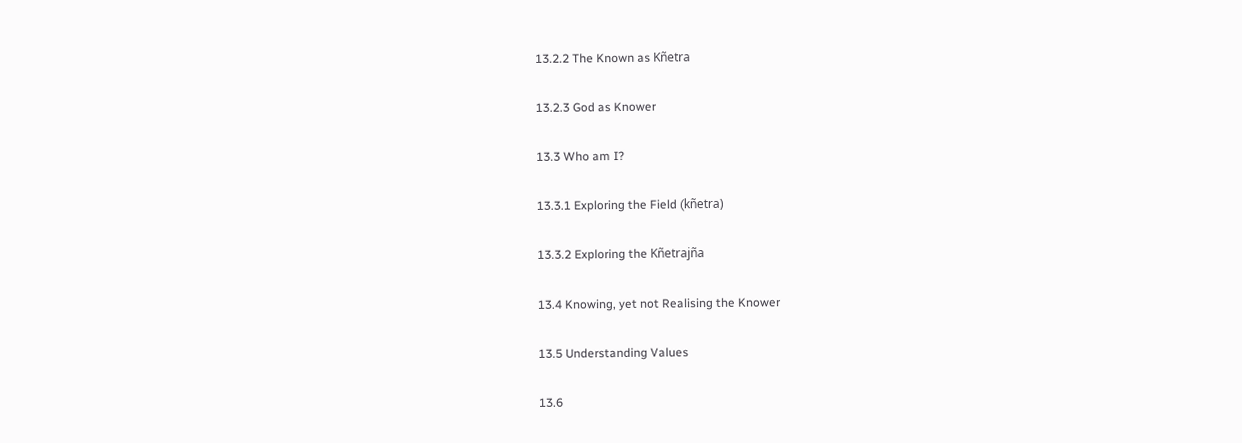13.2.2 The Known as Kñetra

13.2.3 God as Knower

13.3 Who am I?

13.3.1 Exploring the Field (kñetra)

13.3.2 Exploring the Kñetrajña

13.4 Knowing, yet not Realising the Knower

13.5 Understanding Values

13.6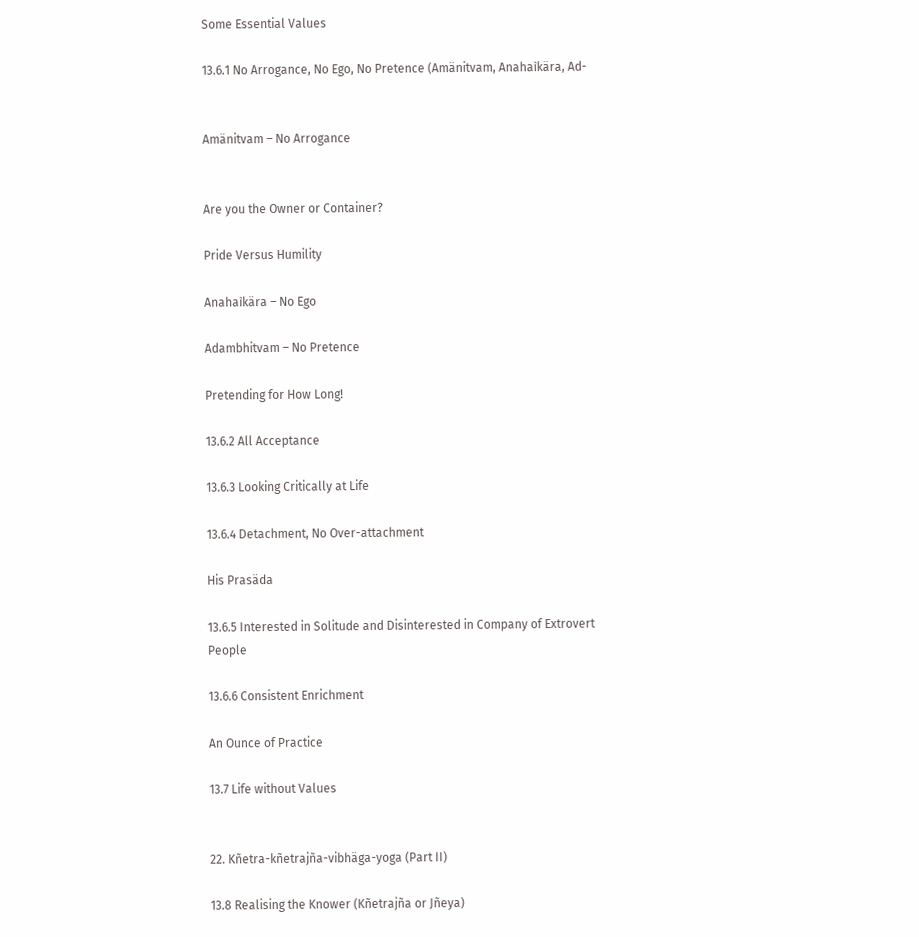Some Essential Values

13.6.1 No Arrogance, No Ego, No Pretence (Amänitvam, Anahaìkära, Ad-


Amänitvam – No Arrogance


Are you the Owner or Container?

Pride Versus Humility

Anahaìkära – No Ego

Adambhitvam – No Pretence

Pretending for How Long!

13.6.2 All Acceptance

13.6.3 Looking Critically at Life

13.6.4 Detachment, No Over-attachment

His Prasäda

13.6.5 Interested in Solitude and Disinterested in Company of Extrovert People

13.6.6 Consistent Enrichment

An Ounce of Practice

13.7 Life without Values


22. Kñetra-kñetrajña-vibhäga-yoga (Part II)

13.8 Realising the Knower (Kñetrajña or Jñeya)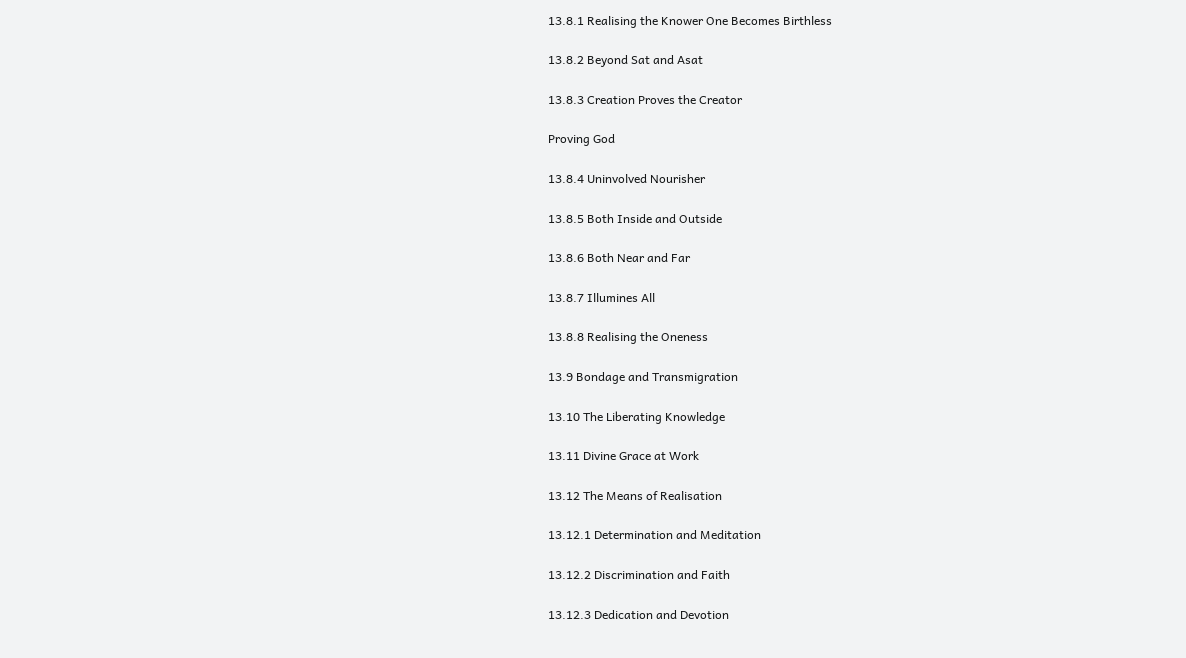13.8.1 Realising the Knower One Becomes Birthless

13.8.2 Beyond Sat and Asat

13.8.3 Creation Proves the Creator

Proving God

13.8.4 Uninvolved Nourisher

13.8.5 Both Inside and Outside

13.8.6 Both Near and Far

13.8.7 Illumines All

13.8.8 Realising the Oneness

13.9 Bondage and Transmigration

13.10 The Liberating Knowledge

13.11 Divine Grace at Work

13.12 The Means of Realisation

13.12.1 Determination and Meditation

13.12.2 Discrimination and Faith

13.12.3 Dedication and Devotion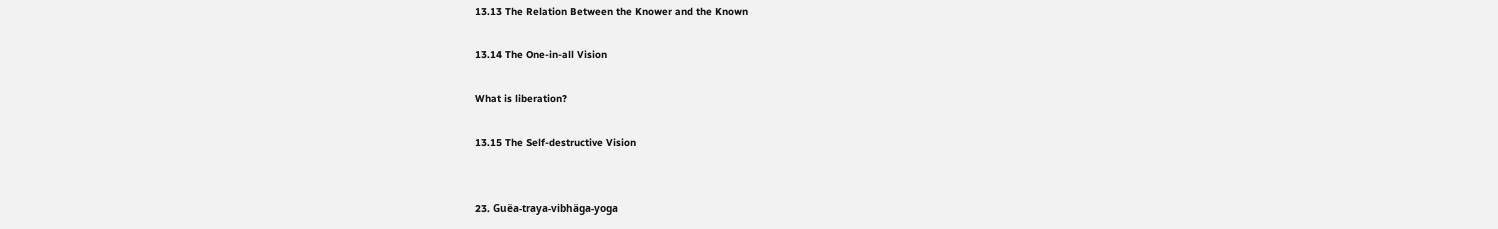13.13 The Relation Between the Knower and the Known

13.14 The One-in-all Vision

What is liberation?

13.15 The Self-destructive Vision


23. Guëa-traya-vibhäga-yoga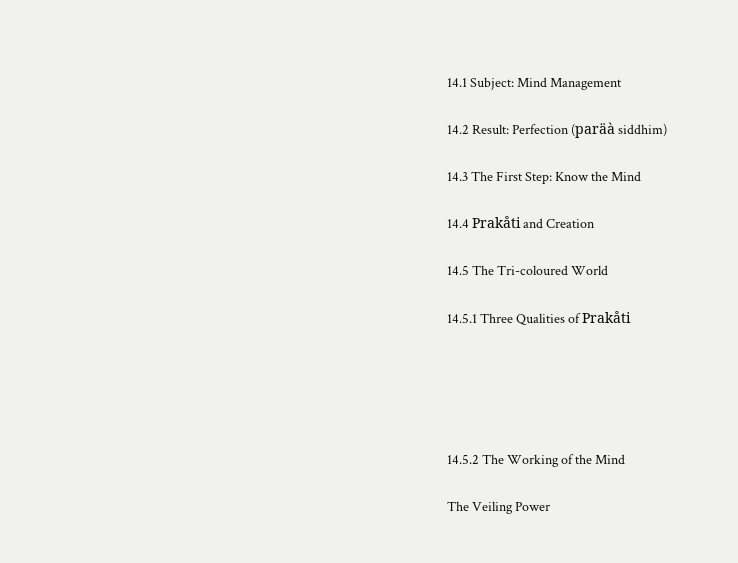14.1 Subject: Mind Management

14.2 Result: Perfection (paräà siddhim)

14.3 The First Step: Know the Mind

14.4 Prakåti and Creation

14.5 The Tri-coloured World

14.5.1 Three Qualities of Prakåti





14.5.2 The Working of the Mind

The Veiling Power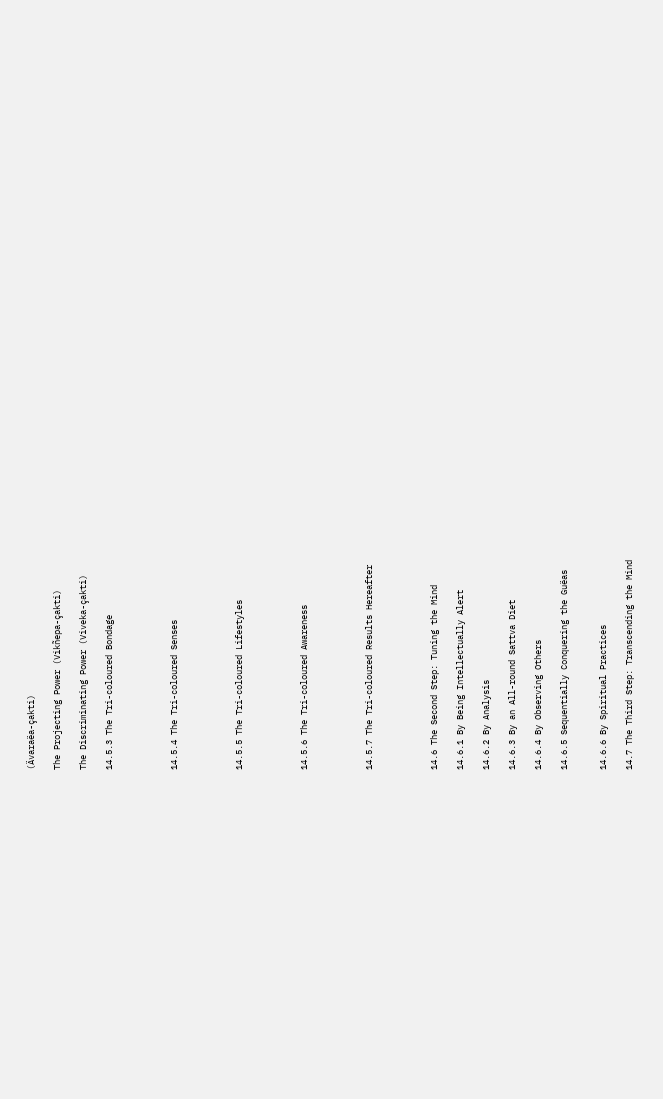(Ävaraëa-çakti)

The Projecting Power (Vikñepa-çakti)

The Discriminating Power (Viveka-çakti)

14.5.3 The Tri-coloured Bondage




14.5.4 The Tri-coloured Senses




14.5.5 The Tri-coloured Lifestyles




14.5.6 The Tri-coloured Awareness




14.5.7 The Tri-coloured Results Hereafter




14.6 The Second Step: Tuning the Mind

14.6.1 By Being Intellectually Alert

14.6.2 By Analysis

14.6.3 By an All-round Sattva Diet

14.6.4 By Observing Others

14.6.5 Sequentially Conquering the Guëas


14.6.6 By Spiritual Practices

14.7 The Third Step: Transcending the Mind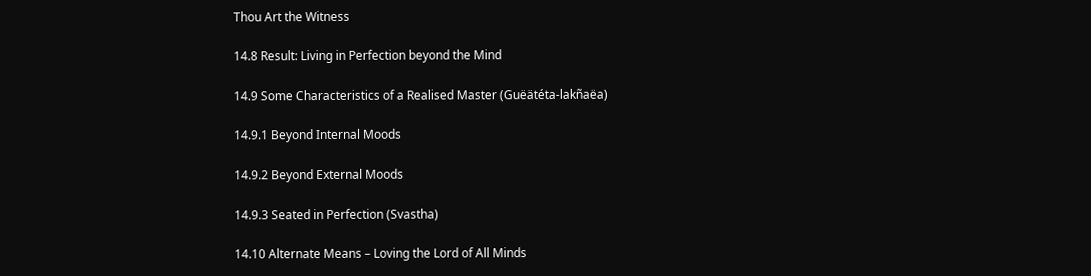Thou Art the Witness

14.8 Result: Living in Perfection beyond the Mind

14.9 Some Characteristics of a Realised Master (Guëätéta-lakñaëa)

14.9.1 Beyond Internal Moods

14.9.2 Beyond External Moods

14.9.3 Seated in Perfection (Svastha)

14.10 Alternate Means – Loving the Lord of All Minds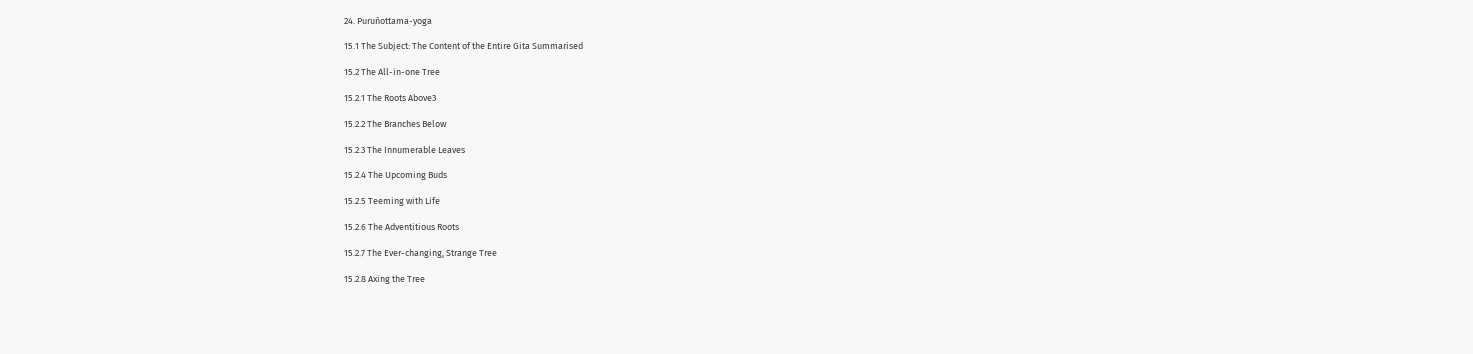24. Puruñottama-yoga

15.1 The Subject: The Content of the Entire Gita Summarised

15.2 The All-in-one Tree

15.2.1 The Roots Above3

15.2.2 The Branches Below

15.2.3 The Innumerable Leaves

15.2.4 The Upcoming Buds

15.2.5 Teeming with Life

15.2.6 The Adventitious Roots

15.2.7 The Ever-changing, Strange Tree

15.2.8 Axing the Tree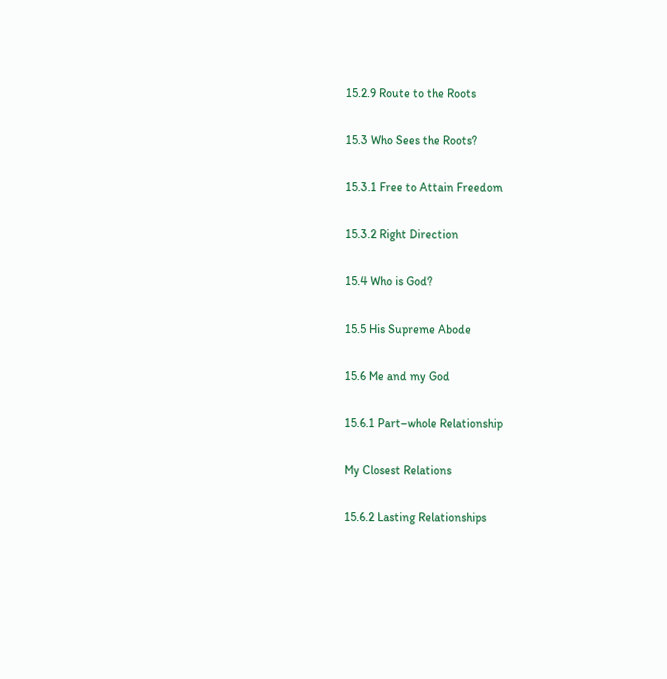15.2.9 Route to the Roots

15.3 Who Sees the Roots?

15.3.1 Free to Attain Freedom

15.3.2 Right Direction

15.4 Who is God?

15.5 His Supreme Abode

15.6 Me and my God

15.6.1 Part–whole Relationship

My Closest Relations

15.6.2 Lasting Relationships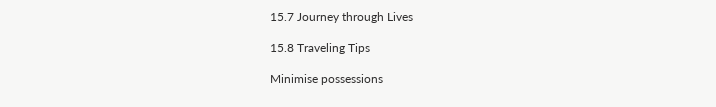15.7 Journey through Lives

15.8 Traveling Tips

Minimise possessions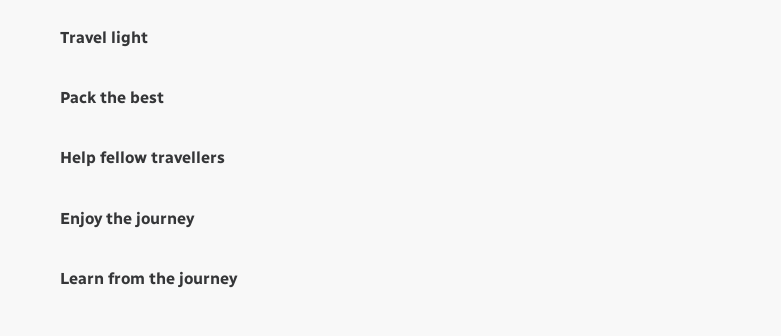Travel light

Pack the best

Help fellow travellers

Enjoy the journey

Learn from the journey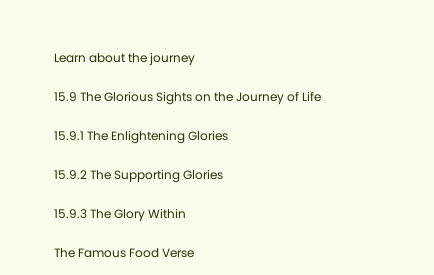Learn about the journey

15.9 The Glorious Sights on the Journey of Life

15.9.1 The Enlightening Glories

15.9.2 The Supporting Glories

15.9.3 The Glory Within

The Famous Food Verse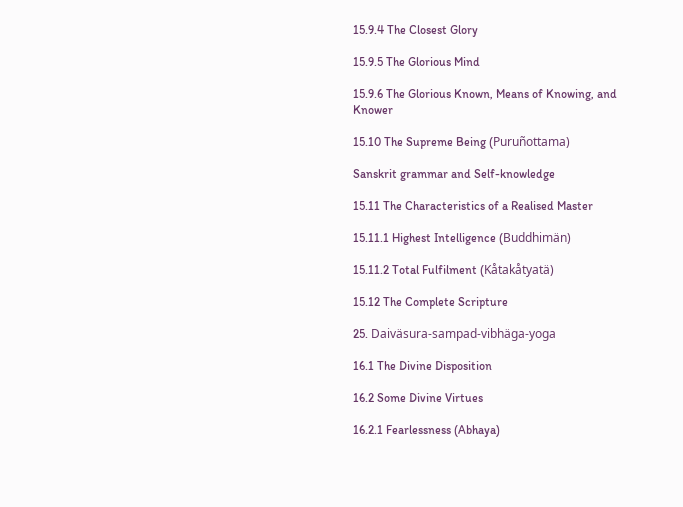15.9.4 The Closest Glory

15.9.5 The Glorious Mind

15.9.6 The Glorious Known, Means of Knowing, and Knower

15.10 The Supreme Being (Puruñottama)

Sanskrit grammar and Self-knowledge

15.11 The Characteristics of a Realised Master

15.11.1 Highest Intelligence (Buddhimän)

15.11.2 Total Fulfilment (Kåtakåtyatä)

15.12 The Complete Scripture

25. Daiväsura-sampad-vibhäga-yoga

16.1 The Divine Disposition

16.2 Some Divine Virtues

16.2.1 Fearlessness (Abhaya)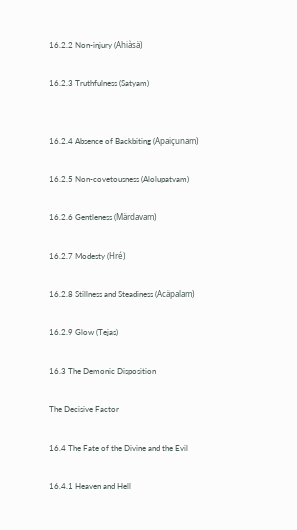16.2.2 Non-injury (Ahiàsä)

16.2.3 Truthfulness (Satyam)


16.2.4 Absence of Backbiting (Apaiçunam)

16.2.5 Non-covetousness (Alolupatvam)

16.2.6 Gentleness (Märdavam)

16.2.7 Modesty (Hré)

16.2.8 Stillness and Steadiness (Acäpalam)

16.2.9 Glow (Tejas)

16.3 The Demonic Disposition

The Decisive Factor

16.4 The Fate of the Divine and the Evil

16.4.1 Heaven and Hell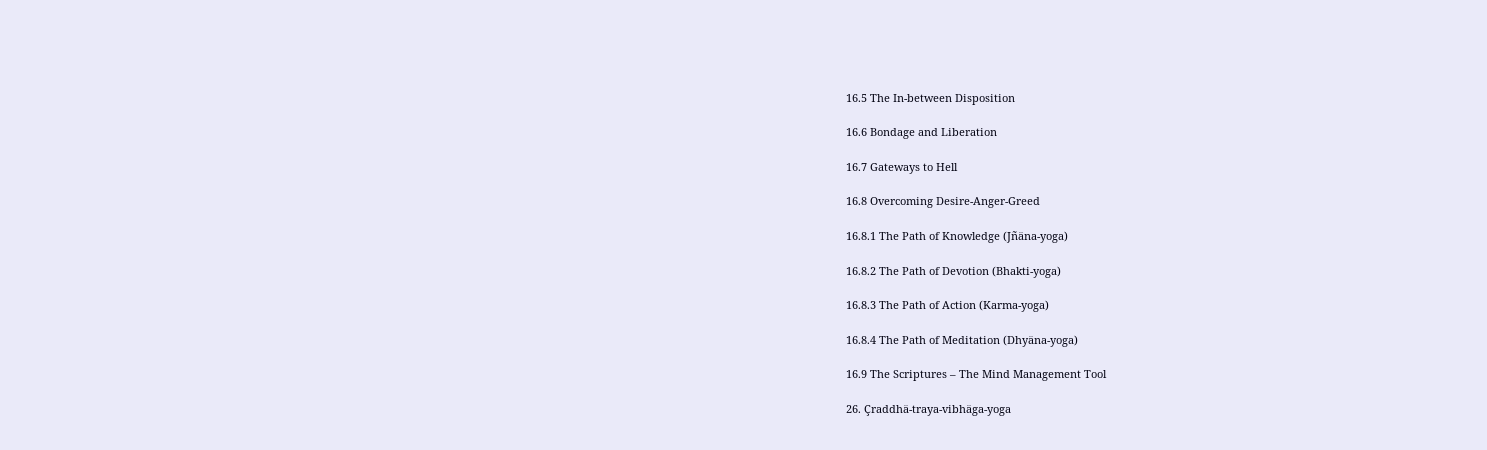16.5 The In-between Disposition

16.6 Bondage and Liberation

16.7 Gateways to Hell

16.8 Overcoming Desire-Anger-Greed

16.8.1 The Path of Knowledge (Jñäna-yoga)

16.8.2 The Path of Devotion (Bhakti-yoga)

16.8.3 The Path of Action (Karma-yoga)

16.8.4 The Path of Meditation (Dhyäna-yoga)

16.9 The Scriptures – The Mind Management Tool

26. Çraddhä-traya-vibhäga-yoga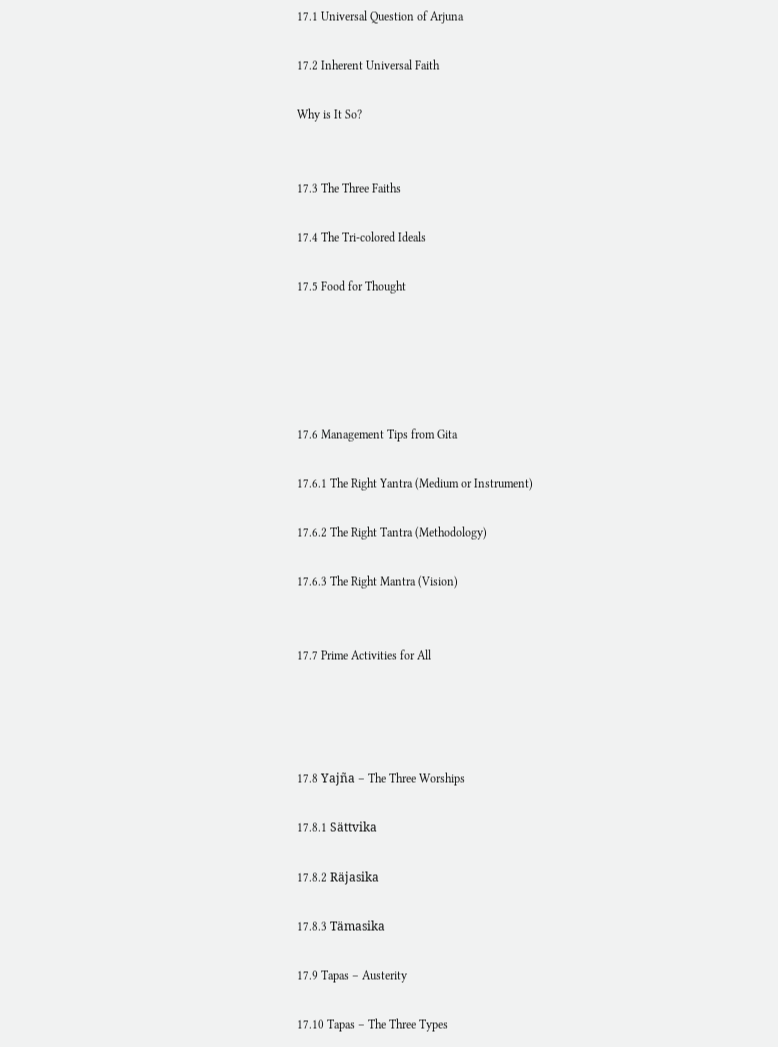17.1 Universal Question of Arjuna

17.2 Inherent Universal Faith

Why is It So?


17.3 The Three Faiths

17.4 The Tri-colored Ideals

17.5 Food for Thought





17.6 Management Tips from Gita

17.6.1 The Right Yantra (Medium or Instrument)

17.6.2 The Right Tantra (Methodology)

17.6.3 The Right Mantra (Vision)


17.7 Prime Activities for All




17.8 Yajña – The Three Worships

17.8.1 Sättvika

17.8.2 Räjasika

17.8.3 Tämasika

17.9 Tapas – Austerity

17.10 Tapas – The Three Types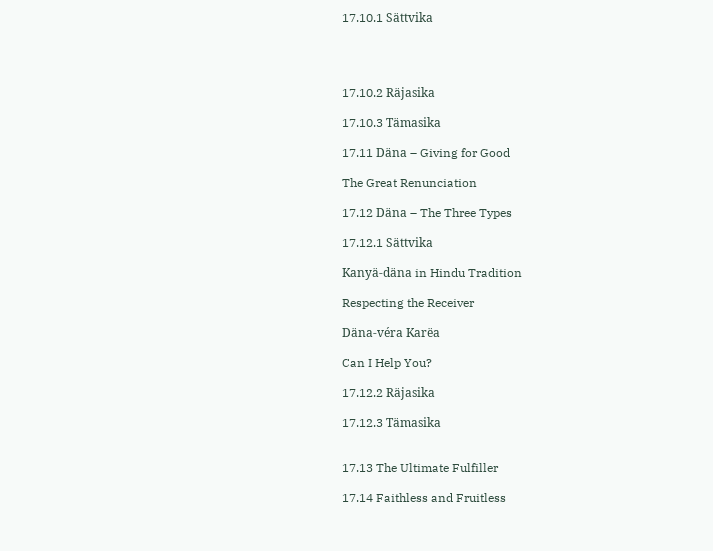17.10.1 Sättvika




17.10.2 Räjasika

17.10.3 Tämasika

17.11 Däna – Giving for Good

The Great Renunciation

17.12 Däna – The Three Types

17.12.1 Sättvika

Kanyä-däna in Hindu Tradition

Respecting the Receiver

Däna-véra Karëa

Can I Help You?

17.12.2 Räjasika

17.12.3 Tämasika


17.13 The Ultimate Fulfiller

17.14 Faithless and Fruitless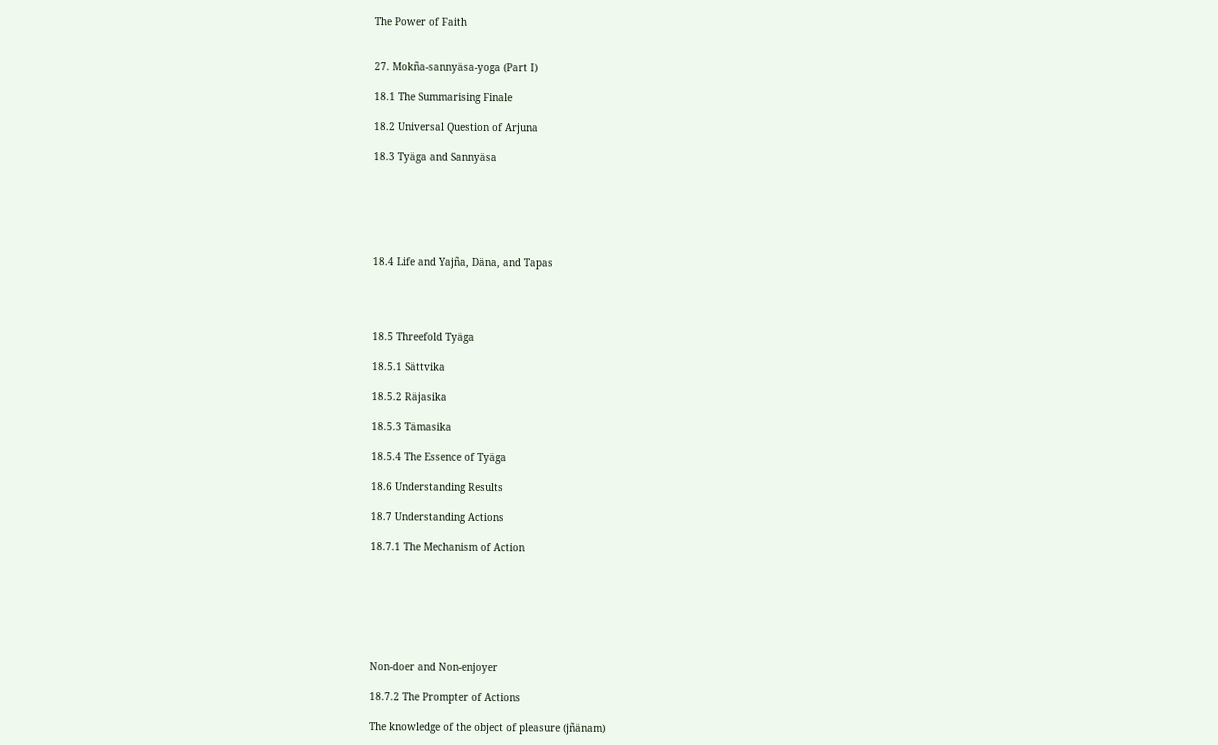The Power of Faith


27. Mokña-sannyäsa-yoga (Part I)

18.1 The Summarising Finale

18.2 Universal Question of Arjuna

18.3 Tyäga and Sannyäsa






18.4 Life and Yajña, Däna, and Tapas




18.5 Threefold Tyäga

18.5.1 Sättvika

18.5.2 Räjasika

18.5.3 Tämasika

18.5.4 The Essence of Tyäga

18.6 Understanding Results

18.7 Understanding Actions

18.7.1 The Mechanism of Action







Non-doer and Non-enjoyer

18.7.2 The Prompter of Actions

The knowledge of the object of pleasure (jñänam)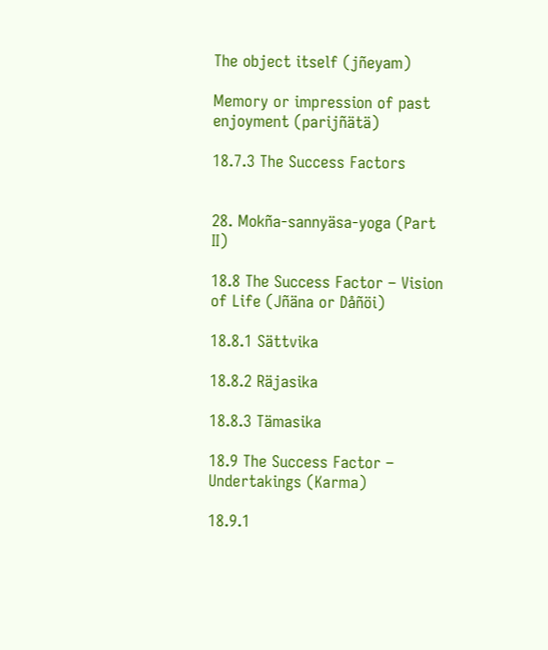The object itself (jñeyam)

Memory or impression of past enjoyment (parijñätä)

18.7.3 The Success Factors


28. Mokña-sannyäsa-yoga (Part II)

18.8 The Success Factor – Vision of Life (Jñäna or Dåñöi)

18.8.1 Sättvika

18.8.2 Räjasika

18.8.3 Tämasika

18.9 The Success Factor – Undertakings (Karma)

18.9.1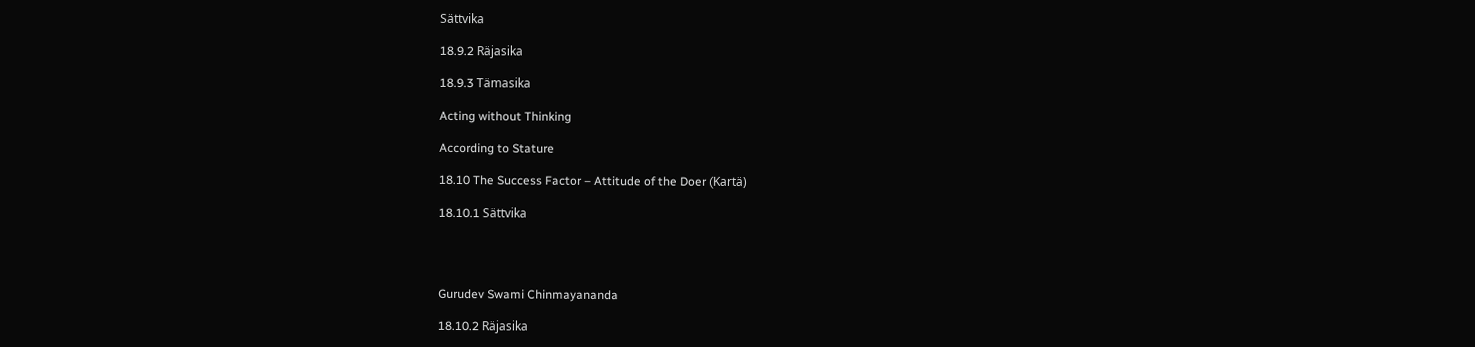Sättvika

18.9.2 Räjasika

18.9.3 Tämasika

Acting without Thinking

According to Stature

18.10 The Success Factor – Attitude of the Doer (Kartä)

18.10.1 Sättvika




Gurudev Swami Chinmayananda

18.10.2 Räjasika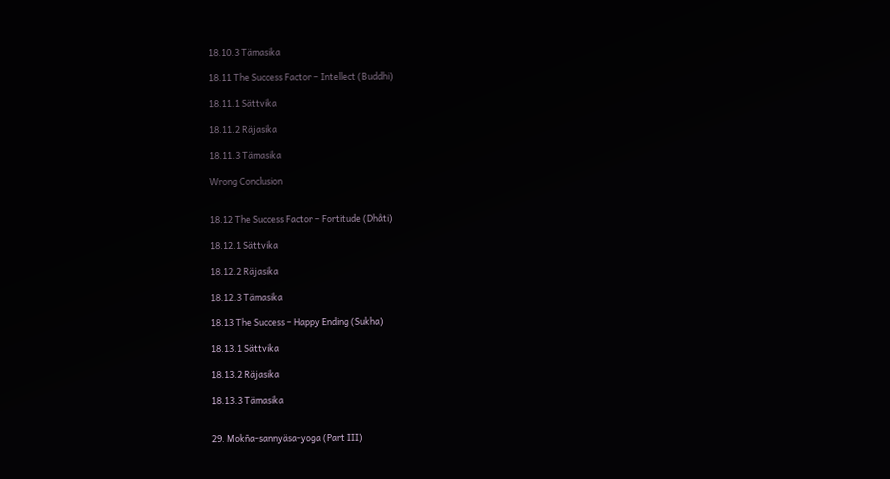18.10.3 Tämasika

18.11 The Success Factor – Intellect (Buddhi)

18.11.1 Sättvika

18.11.2 Räjasika

18.11.3 Tämasika

Wrong Conclusion


18.12 The Success Factor – Fortitude (Dhåti)

18.12.1 Sättvika

18.12.2 Räjasika

18.12.3 Tämasika

18.13 The Success – Happy Ending (Sukha)

18.13.1 Sättvika

18.13.2 Räjasika

18.13.3 Tämasika


29. Mokña-sannyäsa-yoga (Part III)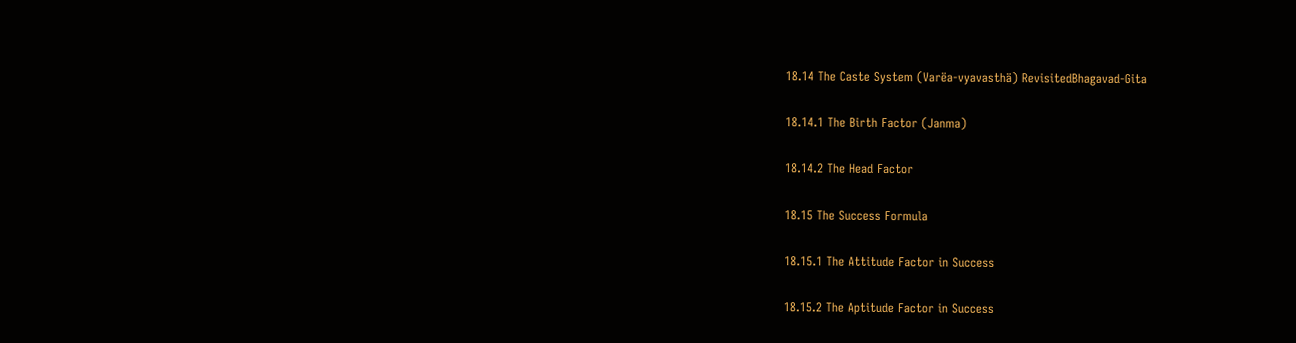18.14 The Caste System (Varëa-vyavasthä) RevisitedBhagavad-Gita

18.14.1 The Birth Factor (Janma)

18.14.2 The Head Factor

18.15 The Success Formula

18.15.1 The Attitude Factor in Success

18.15.2 The Aptitude Factor in Success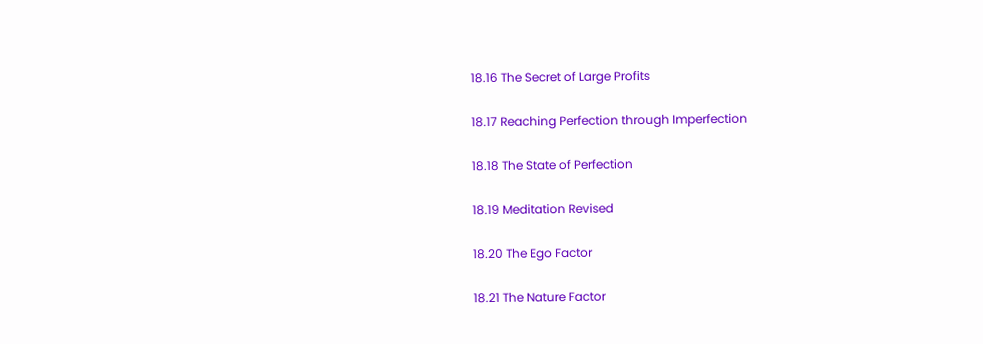18.16 The Secret of Large Profits

18.17 Reaching Perfection through Imperfection

18.18 The State of Perfection

18.19 Meditation Revised

18.20 The Ego Factor

18.21 The Nature Factor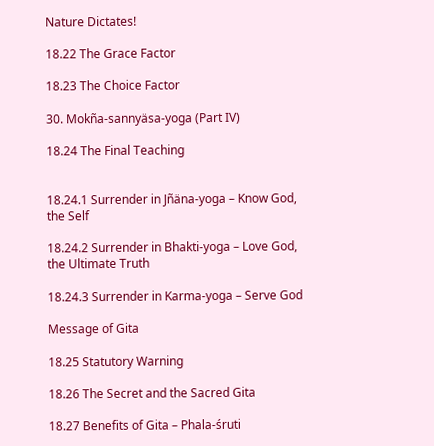Nature Dictates!

18.22 The Grace Factor

18.23 The Choice Factor

30. Mokña-sannyäsa-yoga (Part IV)

18.24 The Final Teaching


18.24.1 Surrender in Jñäna-yoga – Know God, the Self

18.24.2 Surrender in Bhakti-yoga – Love God, the Ultimate Truth

18.24.3 Surrender in Karma-yoga – Serve God

Message of Gita

18.25 Statutory Warning

18.26 The Secret and the Sacred Gita

18.27 Benefits of Gita – Phala-śruti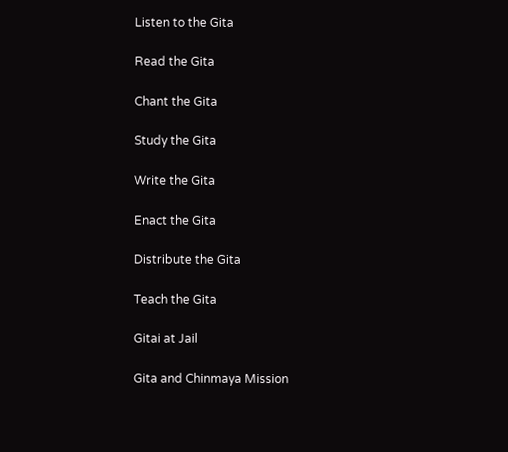Listen to the Gita

Read the Gita

Chant the Gita

Study the Gita

Write the Gita

Enact the Gita

Distribute the Gita

Teach the Gita

Gitai at Jail

Gita and Chinmaya Mission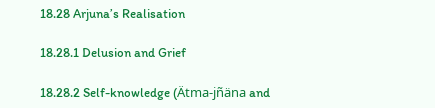18.28 Arjuna’s Realisation

18.28.1 Delusion and Grief

18.28.2 Self-knowledge (Ätma-jñäna and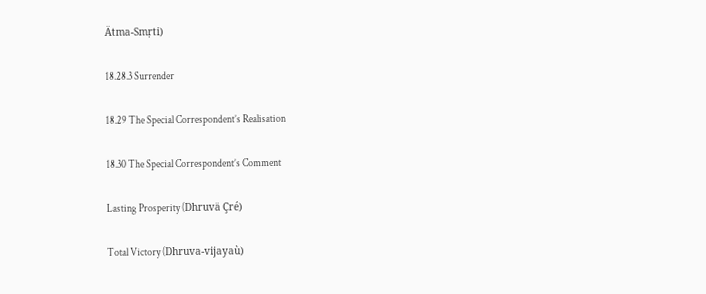Ätma-Smṛti)

18.28.3 Surrender

18.29 The Special Correspondent’s Realisation

18.30 The Special Correspondent’s Comment

Lasting Prosperity (Dhruvä Çré)

Total Victory (Dhruva-vijayaù)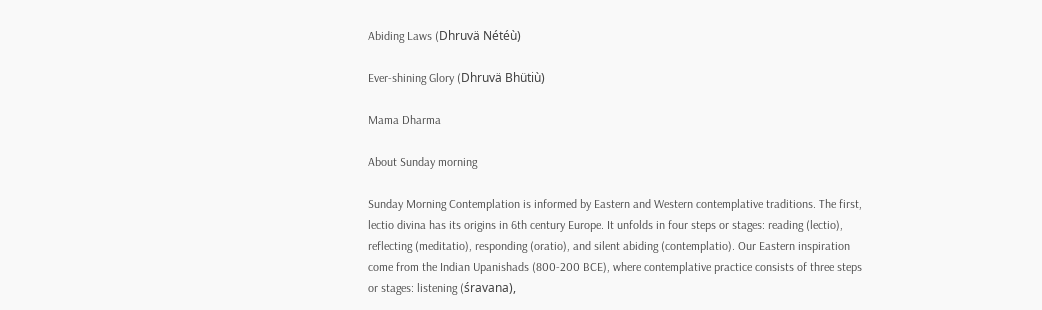Abiding Laws (Dhruvä Nétéù)

Ever-shining Glory (Dhruvä Bhütiù)

Mama Dharma

About Sunday morning

Sunday Morning Contemplation is informed by Eastern and Western contemplative traditions. The first, lectio divina has its origins in 6th century Europe. It unfolds in four steps or stages: reading (lectio), reflecting (meditatio), responding (oratio), and silent abiding (contemplatio). Our Eastern inspiration come from the Indian Upanishads (800-200 BCE), where contemplative practice consists of three steps or stages: listening (śravana),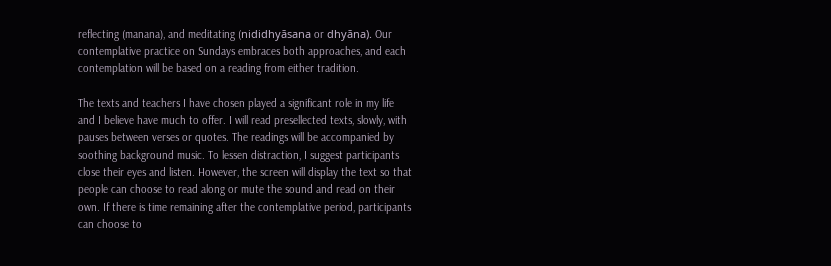reflecting (manana), and meditating (nididhyāsana or dhyāna). Our contemplative practice on Sundays embraces both approaches, and each contemplation will be based on a reading from either tradition.

The texts and teachers I have chosen played a significant role in my life and I believe have much to offer. I will read presellected texts, slowly, with pauses between verses or quotes. The readings will be accompanied by soothing background music. To lessen distraction, I suggest participants close their eyes and listen. However, the screen will display the text so that people can choose to read along or mute the sound and read on their own. If there is time remaining after the contemplative period, participants can choose to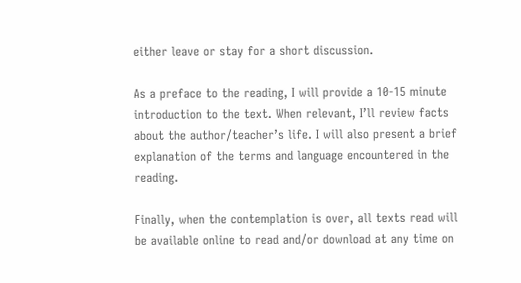either leave or stay for a short discussion.

As a preface to the reading, I will provide a 10-15 minute introduction to the text. When relevant, I’ll review facts about the author/teacher’s life. I will also present a brief explanation of the terms and language encountered in the reading.

Finally, when the contemplation is over, all texts read will be available online to read and/or download at any time on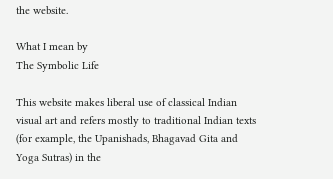the website.

What I mean by
The Symbolic Life

This website makes liberal use of classical Indian visual art and refers mostly to traditional Indian texts (for example, the Upanishads, Bhagavad Gita and Yoga Sutras) in the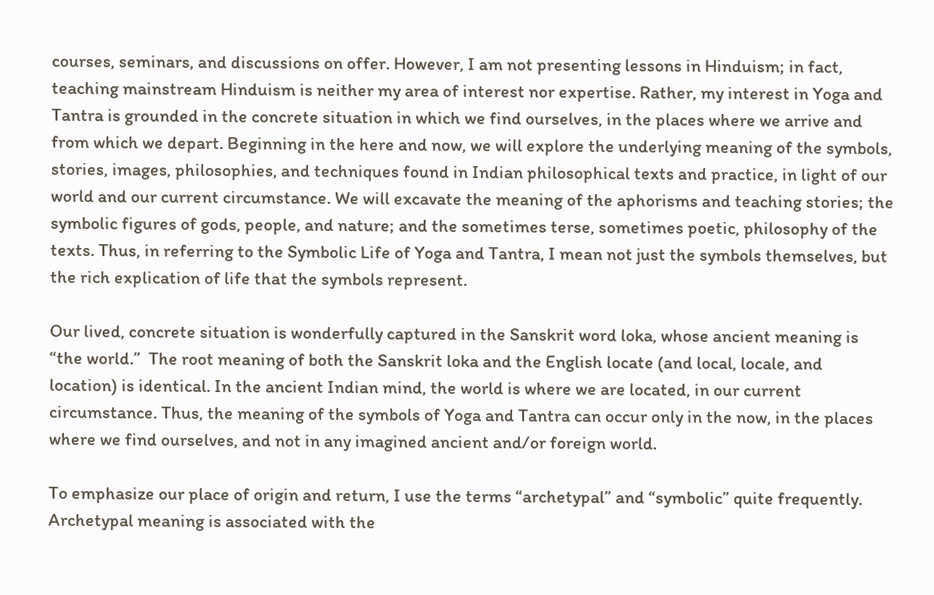courses, seminars, and discussions on offer. However, I am not presenting lessons in Hinduism; in fact, teaching mainstream Hinduism is neither my area of interest nor expertise. Rather, my interest in Yoga and Tantra is grounded in the concrete situation in which we find ourselves, in the places where we arrive and from which we depart. Beginning in the here and now, we will explore the underlying meaning of the symbols, stories, images, philosophies, and techniques found in Indian philosophical texts and practice, in light of our world and our current circumstance. We will excavate the meaning of the aphorisms and teaching stories; the symbolic figures of gods, people, and nature; and the sometimes terse, sometimes poetic, philosophy of the texts. Thus, in referring to the Symbolic Life of Yoga and Tantra, I mean not just the symbols themselves, but the rich explication of life that the symbols represent.

Our lived, concrete situation is wonderfully captured in the Sanskrit word loka, whose ancient meaning is “the world.”  The root meaning of both the Sanskrit loka and the English locate (and local, locale, and location) is identical. In the ancient Indian mind, the world is where we are located, in our current circumstance. Thus, the meaning of the symbols of Yoga and Tantra can occur only in the now, in the places where we find ourselves, and not in any imagined ancient and/or foreign world.

To emphasize our place of origin and return, I use the terms “archetypal” and “symbolic” quite frequently. Archetypal meaning is associated with the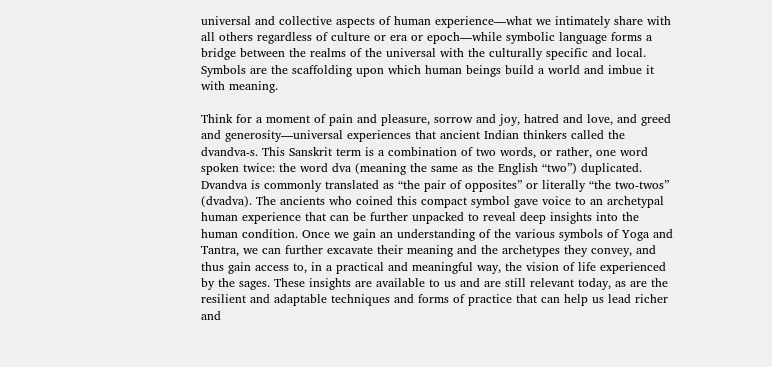universal and collective aspects of human experience—what we intimately share with all others regardless of culture or era or epoch—while symbolic language forms a bridge between the realms of the universal with the culturally specific and local. Symbols are the scaffolding upon which human beings build a world and imbue it with meaning.

Think for a moment of pain and pleasure, sorrow and joy, hatred and love, and greed and generosity—universal experiences that ancient Indian thinkers called the dvandva-s. This Sanskrit term is a combination of two words, or rather, one word spoken twice: the word dva (meaning the same as the English “two”) duplicated. Dvandva is commonly translated as “the pair of opposites” or literally “the two-twos” (dvadva). The ancients who coined this compact symbol gave voice to an archetypal human experience that can be further unpacked to reveal deep insights into the human condition. Once we gain an understanding of the various symbols of Yoga and Tantra, we can further excavate their meaning and the archetypes they convey, and thus gain access to, in a practical and meaningful way, the vision of life experienced by the sages. These insights are available to us and are still relevant today, as are the resilient and adaptable techniques and forms of practice that can help us lead richer and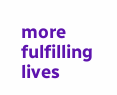more fulfilling lives